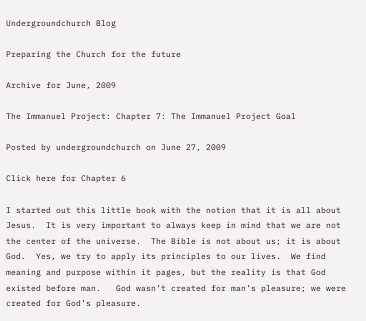Undergroundchurch Blog

Preparing the Church for the future

Archive for June, 2009

The Immanuel Project: Chapter 7: The Immanuel Project Goal

Posted by undergroundchurch on June 27, 2009

Click here for Chapter 6

I started out this little book with the notion that it is all about Jesus.  It is very important to always keep in mind that we are not the center of the universe.  The Bible is not about us; it is about God.  Yes, we try to apply its principles to our lives.  We find meaning and purpose within it pages, but the reality is that God existed before man.   God wasn’t created for man’s pleasure; we were created for God’s pleasure.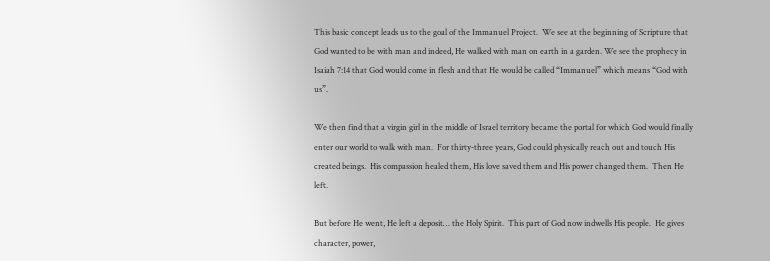This basic concept leads us to the goal of the Immanuel Project.  We see at the beginning of Scripture that God wanted to be with man and indeed, He walked with man on earth in a garden. We see the prophecy in Isaiah 7:14 that God would come in flesh and that He would be called “Immanuel” which means “God with us”.

We then find that a virgin girl in the middle of Israel territory became the portal for which God would finally enter our world to walk with man.  For thirty-three years, God could physically reach out and touch His created beings.  His compassion healed them, His love saved them and His power changed them.  Then He left.

But before He went, He left a deposit… the Holy Spirit.  This part of God now indwells His people.  He gives character, power,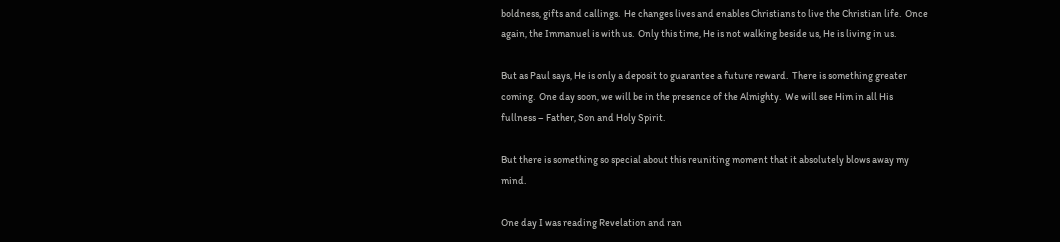boldness, gifts and callings.  He changes lives and enables Christians to live the Christian life.  Once again, the Immanuel is with us.  Only this time, He is not walking beside us, He is living in us.

But as Paul says, He is only a deposit to guarantee a future reward.  There is something greater coming.  One day soon, we will be in the presence of the Almighty.  We will see Him in all His fullness – Father, Son and Holy Spirit.

But there is something so special about this reuniting moment that it absolutely blows away my mind.

One day I was reading Revelation and ran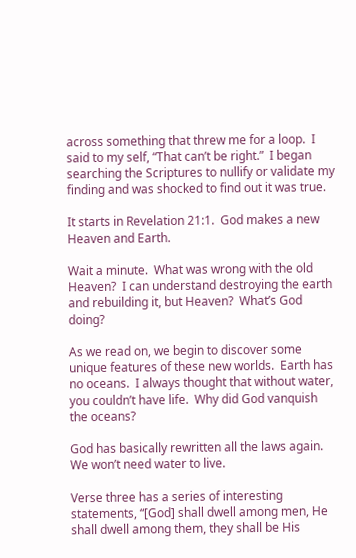across something that threw me for a loop.  I said to my self, “That can’t be right.”  I began searching the Scriptures to nullify or validate my finding and was shocked to find out it was true.

It starts in Revelation 21:1.  God makes a new Heaven and Earth.

Wait a minute.  What was wrong with the old Heaven?  I can understand destroying the earth and rebuilding it, but Heaven?  What’s God doing?

As we read on, we begin to discover some unique features of these new worlds.  Earth has no oceans.  I always thought that without water, you couldn’t have life.  Why did God vanquish the oceans?

God has basically rewritten all the laws again.  We won’t need water to live.

Verse three has a series of interesting statements, “[God] shall dwell among men, He shall dwell among them, they shall be His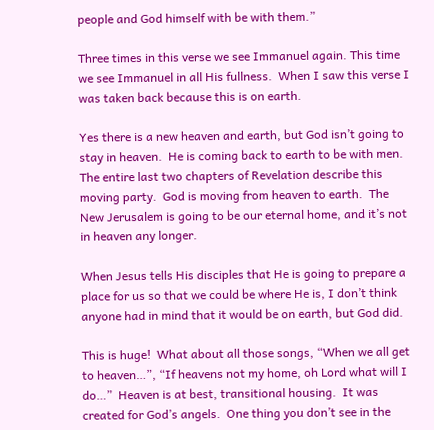people and God himself with be with them.”

Three times in this verse we see Immanuel again. This time we see Immanuel in all His fullness.  When I saw this verse I was taken back because this is on earth.

Yes there is a new heaven and earth, but God isn’t going to stay in heaven.  He is coming back to earth to be with men.  The entire last two chapters of Revelation describe this moving party.  God is moving from heaven to earth.  The New Jerusalem is going to be our eternal home, and it’s not in heaven any longer.

When Jesus tells His disciples that He is going to prepare a place for us so that we could be where He is, I don’t think anyone had in mind that it would be on earth, but God did.

This is huge!  What about all those songs, “When we all get to heaven…”, “If heavens not my home, oh Lord what will I do…”  Heaven is at best, transitional housing.  It was created for God’s angels.  One thing you don’t see in the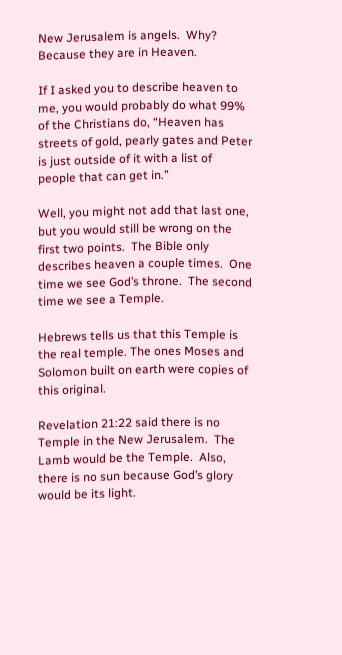New Jerusalem is angels.  Why?  Because they are in Heaven.

If I asked you to describe heaven to me, you would probably do what 99% of the Christians do, “Heaven has streets of gold, pearly gates and Peter is just outside of it with a list of people that can get in.”

Well, you might not add that last one, but you would still be wrong on the first two points.  The Bible only describes heaven a couple times.  One time we see God’s throne.  The second time we see a Temple.

Hebrews tells us that this Temple is the real temple. The ones Moses and Solomon built on earth were copies of this original.

Revelation 21:22 said there is no Temple in the New Jerusalem.  The Lamb would be the Temple.  Also, there is no sun because God’s glory would be its light.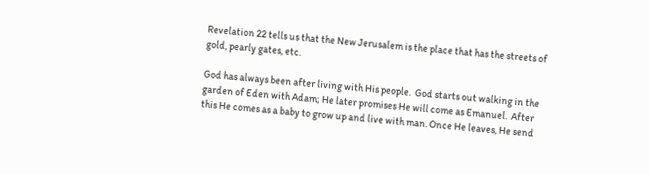Revelation 22 tells us that the New Jerusalem is the place that has the streets of gold, pearly gates, etc.

God has always been after living with His people.  God starts out walking in the garden of Eden with Adam; He later promises He will come as Emanuel.  After this He comes as a baby to grow up and live with man. Once He leaves, He send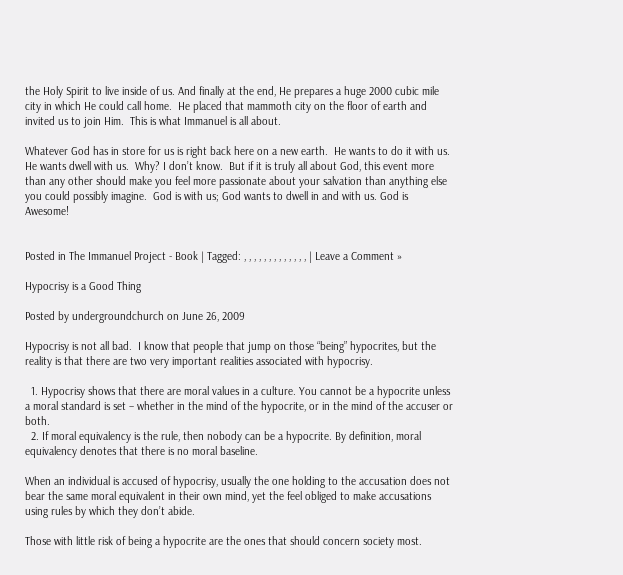the Holy Spirit to live inside of us. And finally at the end, He prepares a huge 2000 cubic mile city in which He could call home.  He placed that mammoth city on the floor of earth and invited us to join Him.  This is what Immanuel is all about.

Whatever God has in store for us is right back here on a new earth.  He wants to do it with us.  He wants dwell with us.  Why? I don’t know.  But if it is truly all about God, this event more than any other should make you feel more passionate about your salvation than anything else you could possibly imagine.  God is with us; God wants to dwell in and with us. God is Awesome!


Posted in The Immanuel Project - Book | Tagged: , , , , , , , , , , , , , | Leave a Comment »

Hypocrisy is a Good Thing

Posted by undergroundchurch on June 26, 2009

Hypocrisy is not all bad.  I know that people that jump on those “being” hypocrites, but the reality is that there are two very important realities associated with hypocrisy.

  1. Hypocrisy shows that there are moral values in a culture. You cannot be a hypocrite unless a moral standard is set – whether in the mind of the hypocrite, or in the mind of the accuser or both.
  2. If moral equivalency is the rule, then nobody can be a hypocrite. By definition, moral equivalency denotes that there is no moral baseline.

When an individual is accused of hypocrisy, usually the one holding to the accusation does not bear the same moral equivalent in their own mind, yet the feel obliged to make accusations using rules by which they don’t abide.

Those with little risk of being a hypocrite are the ones that should concern society most.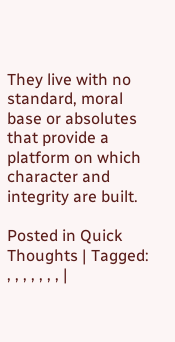They live with no standard, moral base or absolutes that provide a platform on which character and integrity are built.

Posted in Quick Thoughts | Tagged: , , , , , , , |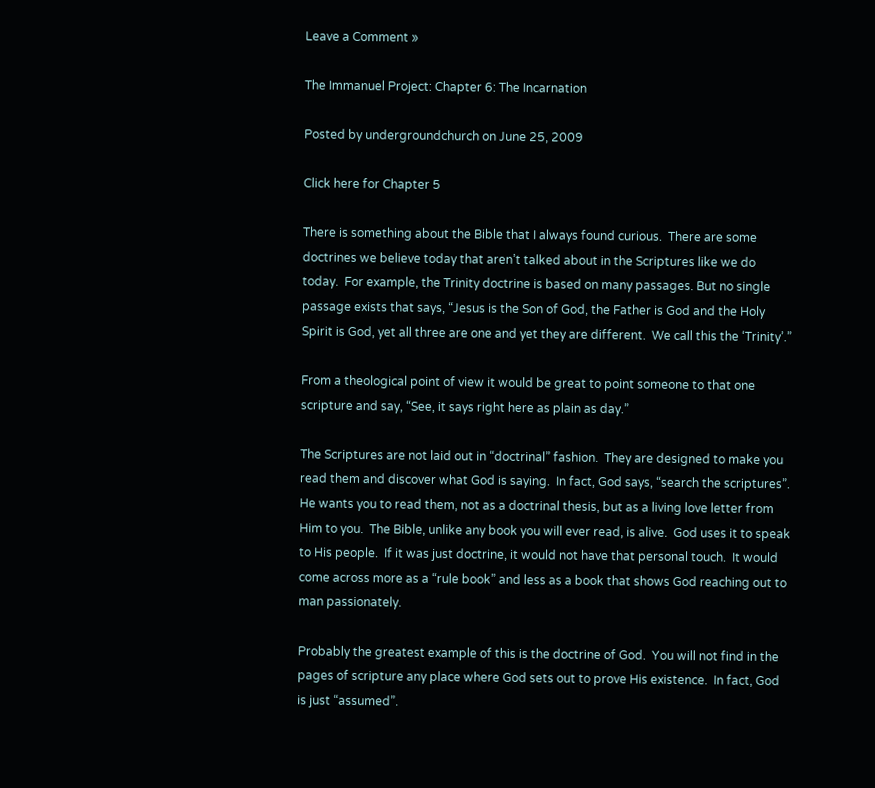Leave a Comment »

The Immanuel Project: Chapter 6: The Incarnation

Posted by undergroundchurch on June 25, 2009

Click here for Chapter 5

There is something about the Bible that I always found curious.  There are some doctrines we believe today that aren’t talked about in the Scriptures like we do today.  For example, the Trinity doctrine is based on many passages. But no single passage exists that says, “Jesus is the Son of God, the Father is God and the Holy Spirit is God, yet all three are one and yet they are different.  We call this the ‘Trinity’.”

From a theological point of view it would be great to point someone to that one scripture and say, “See, it says right here as plain as day.”

The Scriptures are not laid out in “doctrinal” fashion.  They are designed to make you read them and discover what God is saying.  In fact, God says, “search the scriptures”.  He wants you to read them, not as a doctrinal thesis, but as a living love letter from Him to you.  The Bible, unlike any book you will ever read, is alive.  God uses it to speak to His people.  If it was just doctrine, it would not have that personal touch.  It would come across more as a “rule book” and less as a book that shows God reaching out to man passionately.

Probably the greatest example of this is the doctrine of God.  You will not find in the pages of scripture any place where God sets out to prove His existence.  In fact, God is just “assumed”.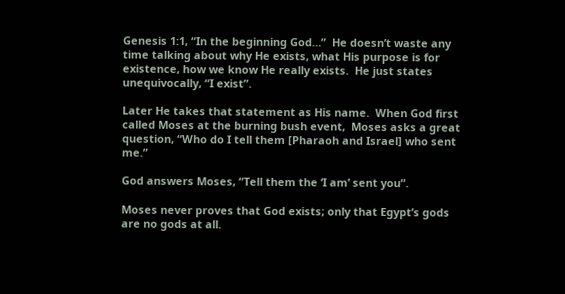Genesis 1:1, “In the beginning God…”  He doesn’t waste any time talking about why He exists, what His purpose is for existence, how we know He really exists.  He just states unequivocally, “I exist”.

Later He takes that statement as His name.  When God first called Moses at the burning bush event,  Moses asks a great question, “Who do I tell them [Pharaoh and Israel] who sent me.”

God answers Moses, “Tell them the ‘I am’ sent you”.

Moses never proves that God exists; only that Egypt’s gods are no gods at all.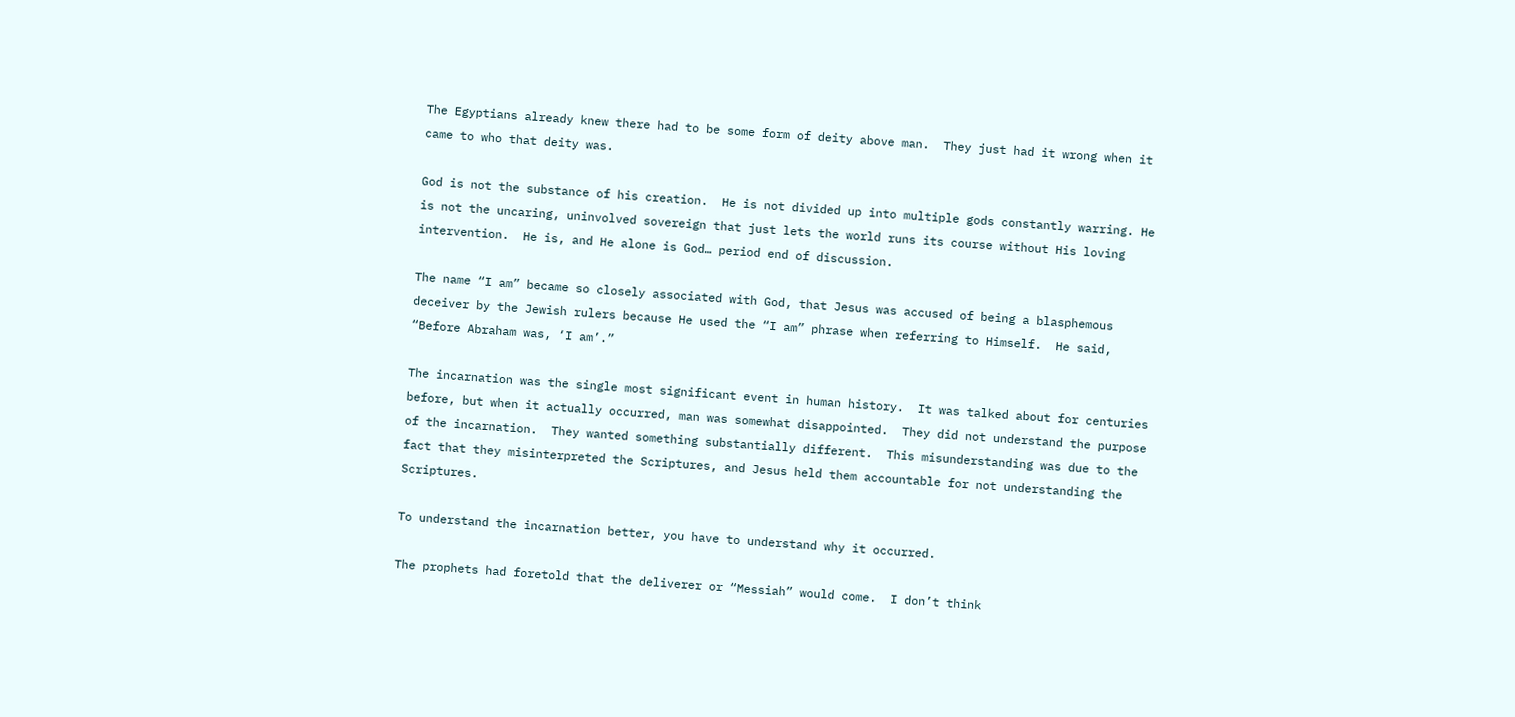The Egyptians already knew there had to be some form of deity above man.  They just had it wrong when it came to who that deity was.

God is not the substance of his creation.  He is not divided up into multiple gods constantly warring. He is not the uncaring, uninvolved sovereign that just lets the world runs its course without His loving intervention.  He is, and He alone is God… period end of discussion.

The name “I am” became so closely associated with God, that Jesus was accused of being a blasphemous deceiver by the Jewish rulers because He used the “I am” phrase when referring to Himself.  He said, “Before Abraham was, ‘I am’.”

The incarnation was the single most significant event in human history.  It was talked about for centuries before, but when it actually occurred, man was somewhat disappointed.  They did not understand the purpose of the incarnation.  They wanted something substantially different.  This misunderstanding was due to the fact that they misinterpreted the Scriptures, and Jesus held them accountable for not understanding the Scriptures.

To understand the incarnation better, you have to understand why it occurred.

The prophets had foretold that the deliverer or “Messiah” would come.  I don’t think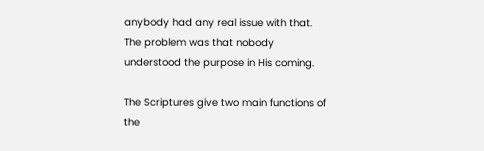anybody had any real issue with that.  The problem was that nobody understood the purpose in His coming.

The Scriptures give two main functions of the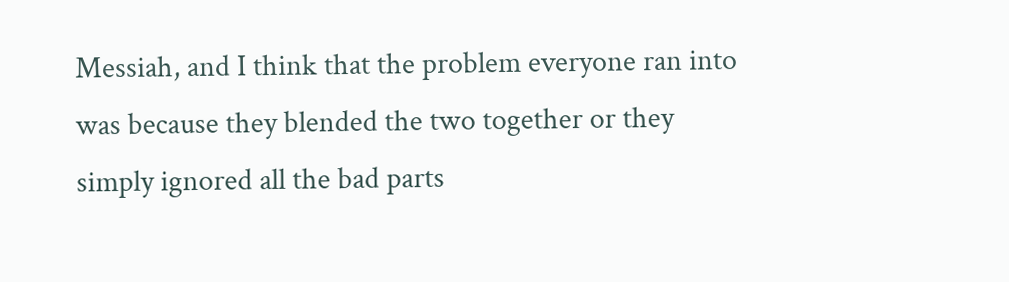Messiah, and I think that the problem everyone ran into was because they blended the two together or they simply ignored all the bad parts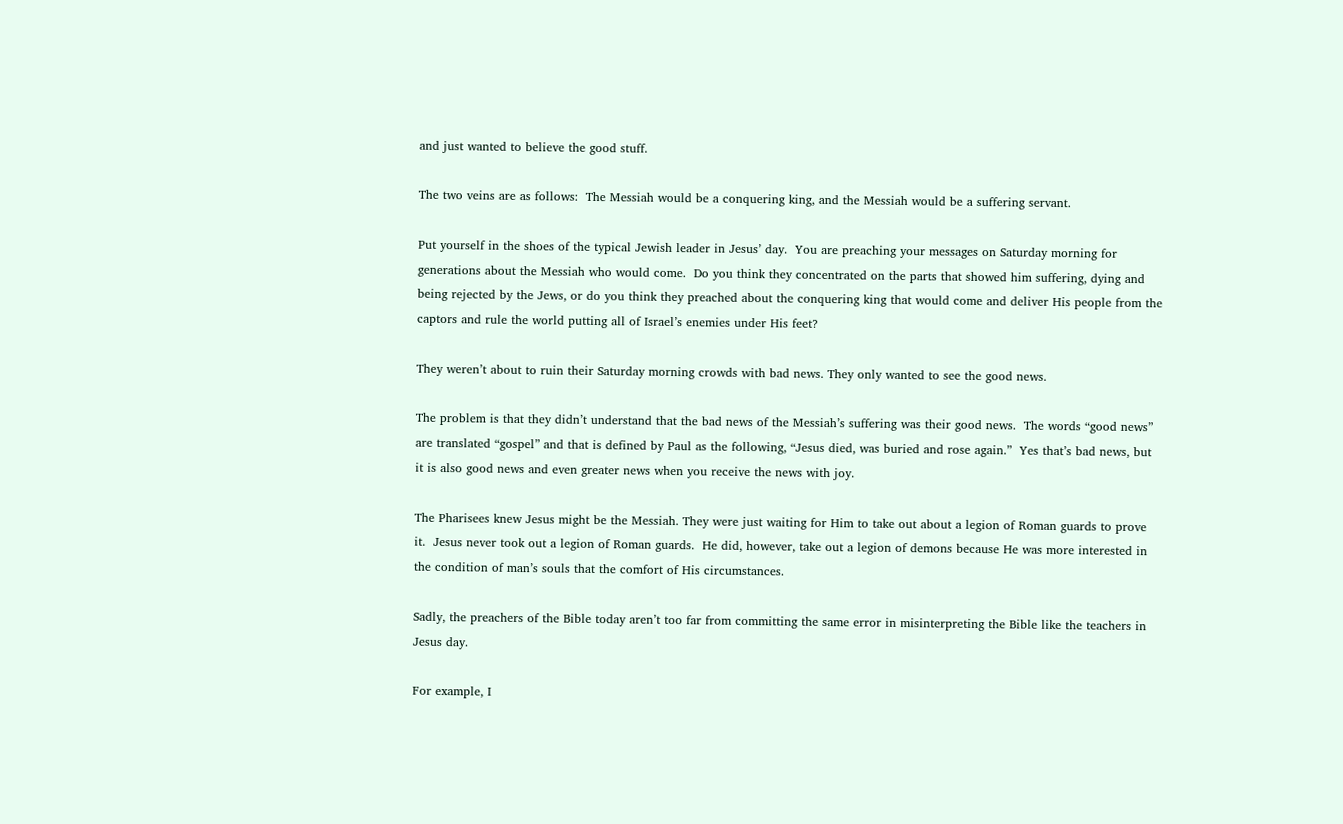and just wanted to believe the good stuff.

The two veins are as follows:  The Messiah would be a conquering king, and the Messiah would be a suffering servant.

Put yourself in the shoes of the typical Jewish leader in Jesus’ day.  You are preaching your messages on Saturday morning for generations about the Messiah who would come.  Do you think they concentrated on the parts that showed him suffering, dying and being rejected by the Jews, or do you think they preached about the conquering king that would come and deliver His people from the captors and rule the world putting all of Israel’s enemies under His feet?

They weren’t about to ruin their Saturday morning crowds with bad news. They only wanted to see the good news.

The problem is that they didn’t understand that the bad news of the Messiah’s suffering was their good news.  The words “good news” are translated “gospel” and that is defined by Paul as the following, “Jesus died, was buried and rose again.”  Yes that’s bad news, but it is also good news and even greater news when you receive the news with joy.

The Pharisees knew Jesus might be the Messiah. They were just waiting for Him to take out about a legion of Roman guards to prove it.  Jesus never took out a legion of Roman guards.  He did, however, take out a legion of demons because He was more interested in the condition of man’s souls that the comfort of His circumstances.

Sadly, the preachers of the Bible today aren’t too far from committing the same error in misinterpreting the Bible like the teachers in Jesus day.

For example, I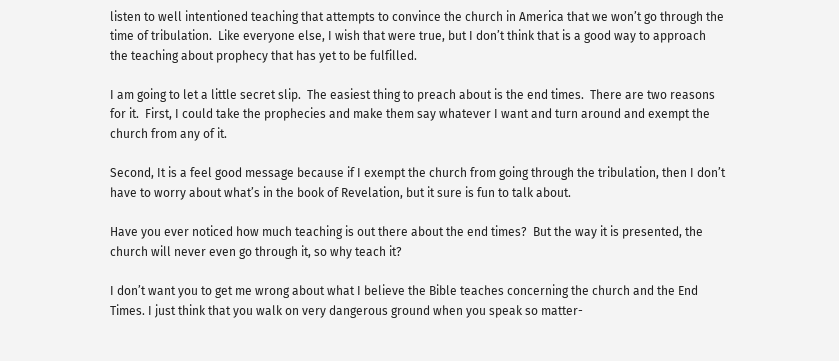listen to well intentioned teaching that attempts to convince the church in America that we won’t go through the time of tribulation.  Like everyone else, I wish that were true, but I don’t think that is a good way to approach the teaching about prophecy that has yet to be fulfilled.

I am going to let a little secret slip.  The easiest thing to preach about is the end times.  There are two reasons for it.  First, I could take the prophecies and make them say whatever I want and turn around and exempt the church from any of it.

Second, It is a feel good message because if I exempt the church from going through the tribulation, then I don’t have to worry about what’s in the book of Revelation, but it sure is fun to talk about.

Have you ever noticed how much teaching is out there about the end times?  But the way it is presented, the church will never even go through it, so why teach it?

I don’t want you to get me wrong about what I believe the Bible teaches concerning the church and the End Times. I just think that you walk on very dangerous ground when you speak so matter-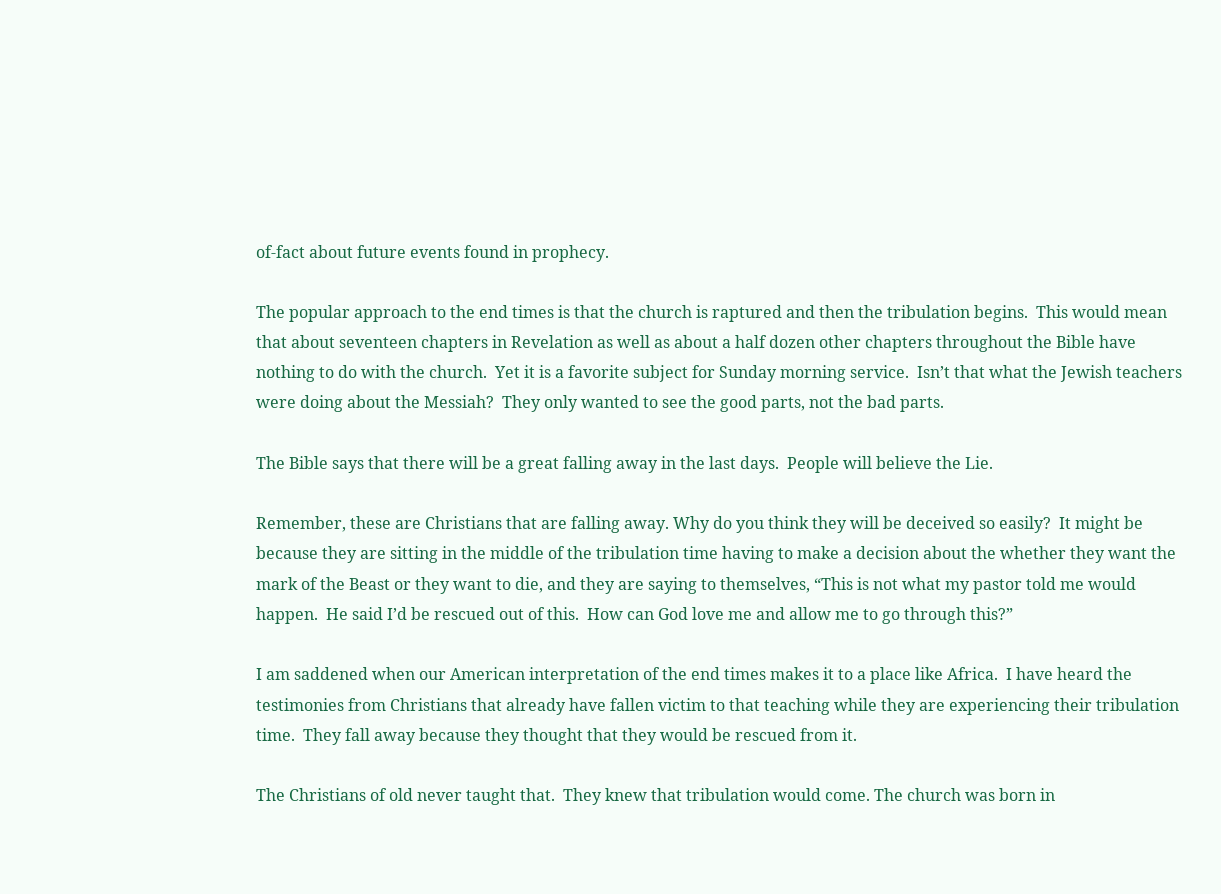of-fact about future events found in prophecy.

The popular approach to the end times is that the church is raptured and then the tribulation begins.  This would mean that about seventeen chapters in Revelation as well as about a half dozen other chapters throughout the Bible have nothing to do with the church.  Yet it is a favorite subject for Sunday morning service.  Isn’t that what the Jewish teachers were doing about the Messiah?  They only wanted to see the good parts, not the bad parts.

The Bible says that there will be a great falling away in the last days.  People will believe the Lie.

Remember, these are Christians that are falling away. Why do you think they will be deceived so easily?  It might be because they are sitting in the middle of the tribulation time having to make a decision about the whether they want the mark of the Beast or they want to die, and they are saying to themselves, “This is not what my pastor told me would happen.  He said I’d be rescued out of this.  How can God love me and allow me to go through this?”

I am saddened when our American interpretation of the end times makes it to a place like Africa.  I have heard the testimonies from Christians that already have fallen victim to that teaching while they are experiencing their tribulation time.  They fall away because they thought that they would be rescued from it.

The Christians of old never taught that.  They knew that tribulation would come. The church was born in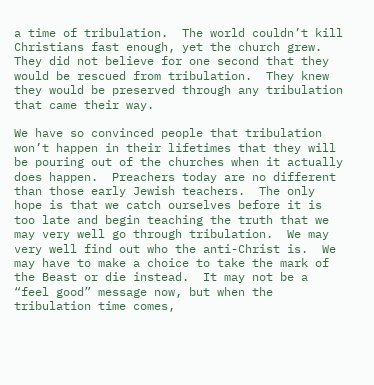a time of tribulation.  The world couldn’t kill Christians fast enough, yet the church grew.  They did not believe for one second that they would be rescued from tribulation.  They knew they would be preserved through any tribulation that came their way.

We have so convinced people that tribulation won’t happen in their lifetimes that they will be pouring out of the churches when it actually does happen.  Preachers today are no different than those early Jewish teachers.  The only hope is that we catch ourselves before it is too late and begin teaching the truth that we may very well go through tribulation.  We may very well find out who the anti-Christ is.  We may have to make a choice to take the mark of the Beast or die instead.  It may not be a “feel good” message now, but when the tribulation time comes,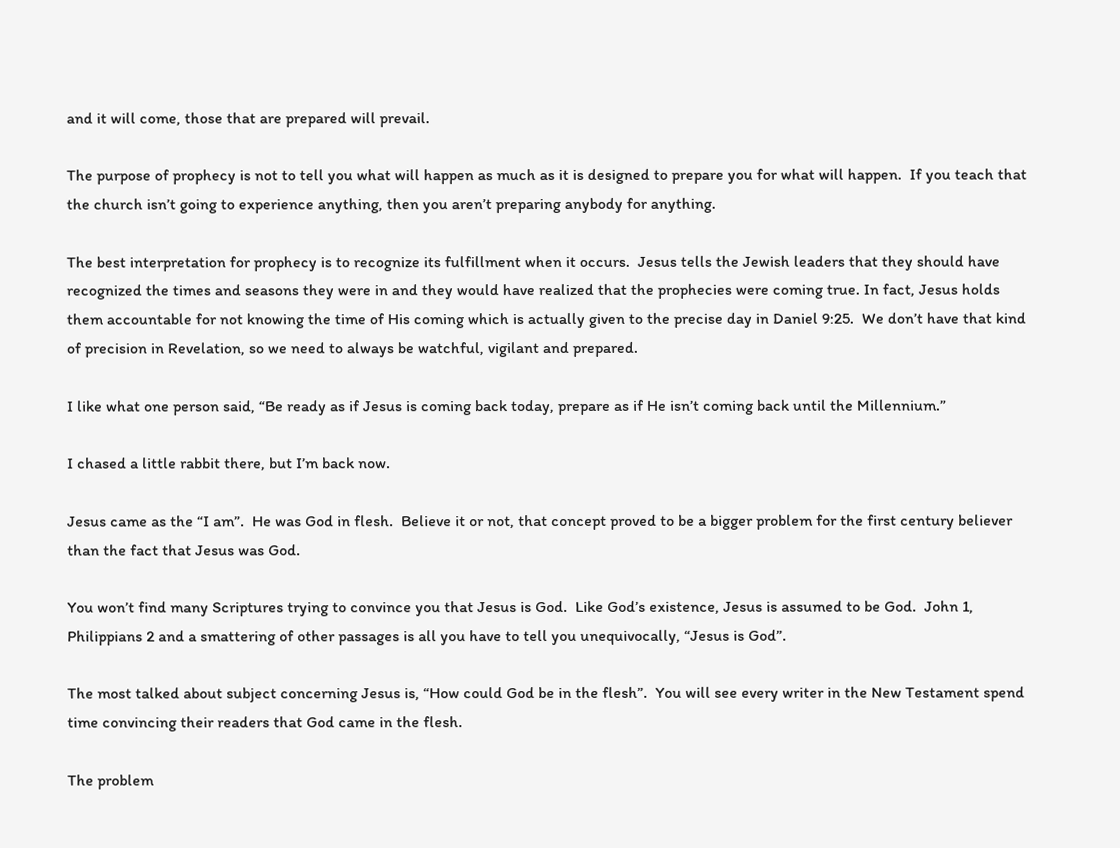and it will come, those that are prepared will prevail.

The purpose of prophecy is not to tell you what will happen as much as it is designed to prepare you for what will happen.  If you teach that the church isn’t going to experience anything, then you aren’t preparing anybody for anything.

The best interpretation for prophecy is to recognize its fulfillment when it occurs.  Jesus tells the Jewish leaders that they should have recognized the times and seasons they were in and they would have realized that the prophecies were coming true. In fact, Jesus holds them accountable for not knowing the time of His coming which is actually given to the precise day in Daniel 9:25.  We don’t have that kind of precision in Revelation, so we need to always be watchful, vigilant and prepared.

I like what one person said, “Be ready as if Jesus is coming back today, prepare as if He isn’t coming back until the Millennium.”

I chased a little rabbit there, but I’m back now.

Jesus came as the “I am”.  He was God in flesh.  Believe it or not, that concept proved to be a bigger problem for the first century believer than the fact that Jesus was God.

You won’t find many Scriptures trying to convince you that Jesus is God.  Like God’s existence, Jesus is assumed to be God.  John 1, Philippians 2 and a smattering of other passages is all you have to tell you unequivocally, “Jesus is God”.

The most talked about subject concerning Jesus is, “How could God be in the flesh”.  You will see every writer in the New Testament spend time convincing their readers that God came in the flesh.

The problem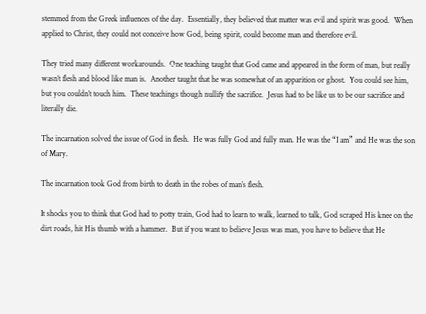stemmed from the Greek influences of the day.  Essentially, they believed that matter was evil and spirit was good.  When applied to Christ, they could not conceive how God, being spirit, could become man and therefore evil.

They tried many different workarounds.  One teaching taught that God came and appeared in the form of man, but really wasn’t flesh and blood like man is.  Another taught that he was somewhat of an apparition or ghost.  You could see him, but you couldn’t touch him.  These teachings though nullify the sacrifice.  Jesus had to be like us to be our sacrifice and literally die.

The incarnation solved the issue of God in flesh.  He was fully God and fully man. He was the “I am” and He was the son of Mary.

The incarnation took God from birth to death in the robes of man’s flesh.

It shocks you to think that God had to potty train, God had to learn to walk, learned to talk, God scraped His knee on the dirt roads, hit His thumb with a hammer.  But if you want to believe Jesus was man, you have to believe that He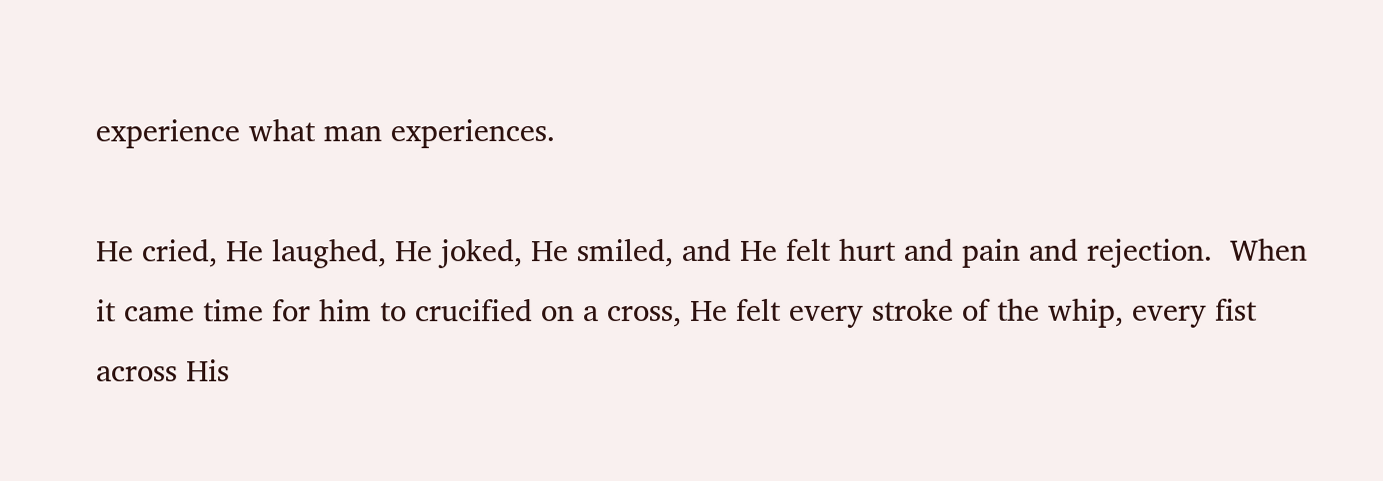experience what man experiences.

He cried, He laughed, He joked, He smiled, and He felt hurt and pain and rejection.  When it came time for him to crucified on a cross, He felt every stroke of the whip, every fist across His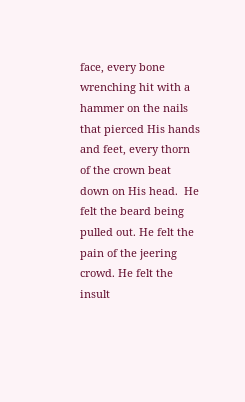face, every bone wrenching hit with a hammer on the nails that pierced His hands and feet, every thorn of the crown beat down on His head.  He felt the beard being pulled out. He felt the pain of the jeering crowd. He felt the insult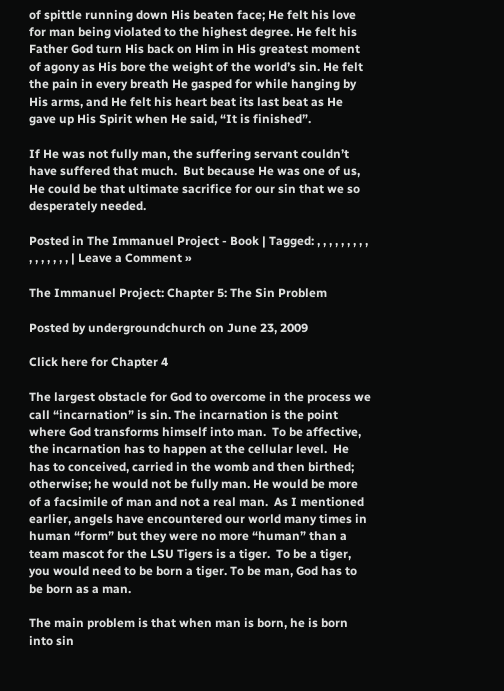of spittle running down His beaten face; He felt his love for man being violated to the highest degree. He felt his Father God turn His back on Him in His greatest moment of agony as His bore the weight of the world’s sin. He felt the pain in every breath He gasped for while hanging by His arms, and He felt his heart beat its last beat as He gave up His Spirit when He said, “It is finished”.

If He was not fully man, the suffering servant couldn’t have suffered that much.  But because He was one of us, He could be that ultimate sacrifice for our sin that we so desperately needed.

Posted in The Immanuel Project - Book | Tagged: , , , , , , , , , , , , , , , , | Leave a Comment »

The Immanuel Project: Chapter 5: The Sin Problem

Posted by undergroundchurch on June 23, 2009

Click here for Chapter 4

The largest obstacle for God to overcome in the process we call “incarnation” is sin. The incarnation is the point where God transforms himself into man.  To be affective, the incarnation has to happen at the cellular level.  He has to conceived, carried in the womb and then birthed; otherwise; he would not be fully man. He would be more of a facsimile of man and not a real man.  As I mentioned earlier, angels have encountered our world many times in human “form” but they were no more “human” than a team mascot for the LSU Tigers is a tiger.  To be a tiger, you would need to be born a tiger. To be man, God has to be born as a man.

The main problem is that when man is born, he is born into sin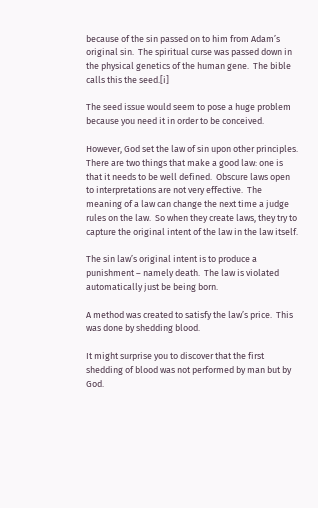because of the sin passed on to him from Adam’s original sin.  The spiritual curse was passed down in the physical genetics of the human gene.  The bible calls this the seed.[i]

The seed issue would seem to pose a huge problem because you need it in order to be conceived.

However, God set the law of sin upon other principles.  There are two things that make a good law: one is that it needs to be well defined.  Obscure laws open to interpretations are not very effective.  The meaning of a law can change the next time a judge rules on the law.  So when they create laws, they try to capture the original intent of the law in the law itself.

The sin law’s original intent is to produce a punishment – namely death.  The law is violated automatically just be being born.

A method was created to satisfy the law’s price.  This was done by shedding blood.

It might surprise you to discover that the first shedding of blood was not performed by man but by God.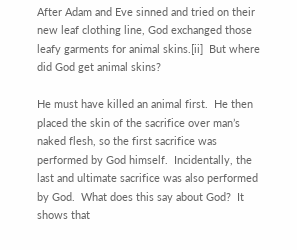After Adam and Eve sinned and tried on their new leaf clothing line, God exchanged those leafy garments for animal skins.[ii]  But where did God get animal skins?

He must have killed an animal first.  He then placed the skin of the sacrifice over man’s naked flesh, so the first sacrifice was performed by God himself.  Incidentally, the last and ultimate sacrifice was also performed by God.  What does this say about God?  It shows that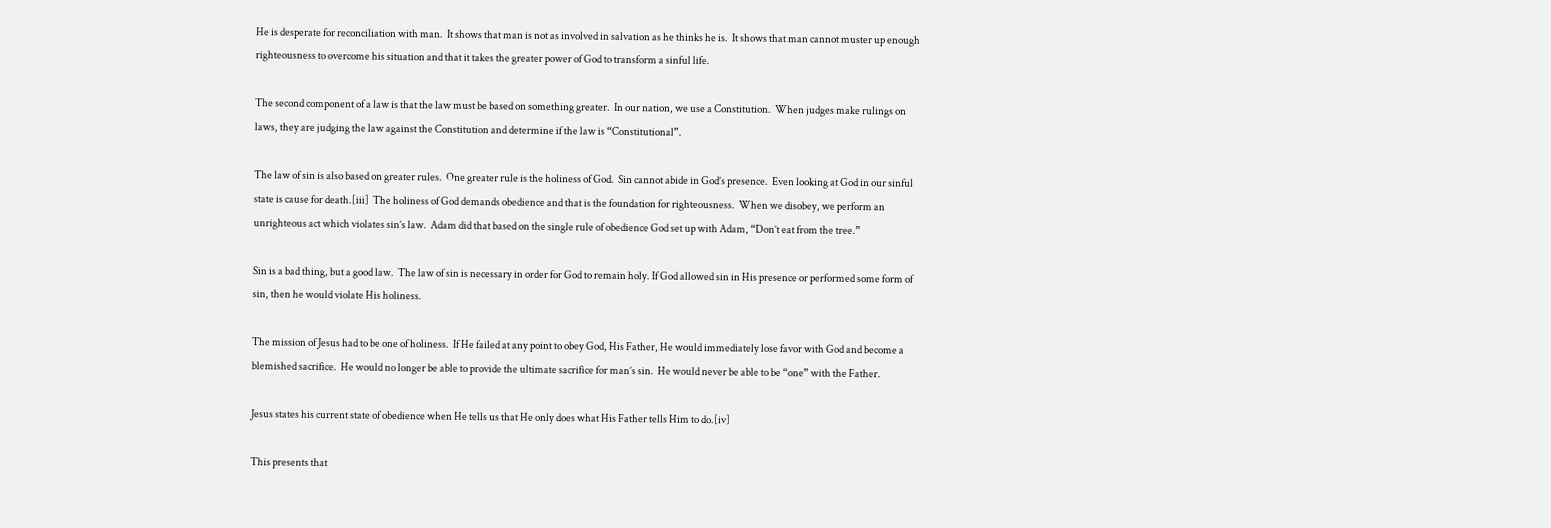He is desperate for reconciliation with man.  It shows that man is not as involved in salvation as he thinks he is.  It shows that man cannot muster up enough righteousness to overcome his situation and that it takes the greater power of God to transform a sinful life.

The second component of a law is that the law must be based on something greater.  In our nation, we use a Constitution.  When judges make rulings on laws, they are judging the law against the Constitution and determine if the law is “Constitutional”.

The law of sin is also based on greater rules.  One greater rule is the holiness of God.  Sin cannot abide in God’s presence.  Even looking at God in our sinful state is cause for death.[iii]  The holiness of God demands obedience and that is the foundation for righteousness.  When we disobey, we perform an unrighteous act which violates sin’s law.  Adam did that based on the single rule of obedience God set up with Adam, “Don’t eat from the tree.”

Sin is a bad thing, but a good law.  The law of sin is necessary in order for God to remain holy. If God allowed sin in His presence or performed some form of sin, then he would violate His holiness.

The mission of Jesus had to be one of holiness.  If He failed at any point to obey God, His Father, He would immediately lose favor with God and become a blemished sacrifice.  He would no longer be able to provide the ultimate sacrifice for man’s sin.  He would never be able to be “one” with the Father.

Jesus states his current state of obedience when He tells us that He only does what His Father tells Him to do.[iv]

This presents that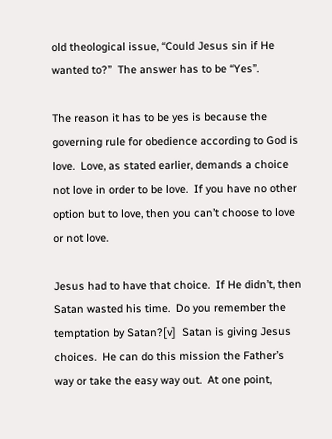old theological issue, “Could Jesus sin if He wanted to?”  The answer has to be “Yes”.

The reason it has to be yes is because the governing rule for obedience according to God is love.  Love, as stated earlier, demands a choice not love in order to be love.  If you have no other option but to love, then you can’t choose to love or not love.

Jesus had to have that choice.  If He didn’t, then Satan wasted his time.  Do you remember the temptation by Satan?[v]  Satan is giving Jesus choices.  He can do this mission the Father’s way or take the easy way out.  At one point,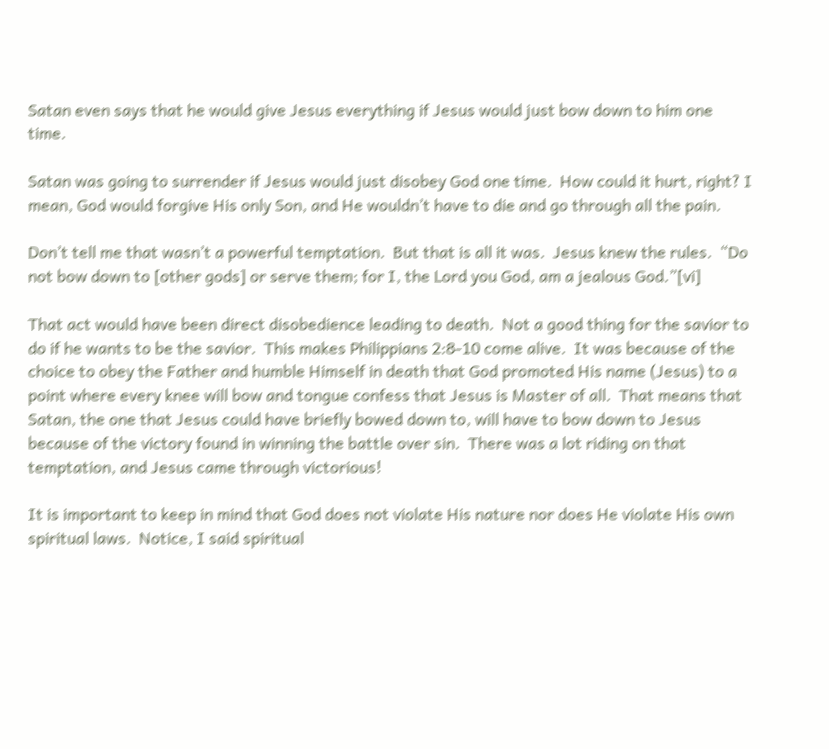Satan even says that he would give Jesus everything if Jesus would just bow down to him one time.

Satan was going to surrender if Jesus would just disobey God one time.  How could it hurt, right? I mean, God would forgive His only Son, and He wouldn’t have to die and go through all the pain.

Don’t tell me that wasn’t a powerful temptation.  But that is all it was.  Jesus knew the rules.  “Do not bow down to [other gods] or serve them; for I, the Lord you God, am a jealous God.”[vi]

That act would have been direct disobedience leading to death.  Not a good thing for the savior to do if he wants to be the savior.  This makes Philippians 2:8-10 come alive.  It was because of the choice to obey the Father and humble Himself in death that God promoted His name (Jesus) to a point where every knee will bow and tongue confess that Jesus is Master of all.  That means that Satan, the one that Jesus could have briefly bowed down to, will have to bow down to Jesus because of the victory found in winning the battle over sin.  There was a lot riding on that temptation, and Jesus came through victorious!

It is important to keep in mind that God does not violate His nature nor does He violate His own spiritual laws.  Notice, I said spiritual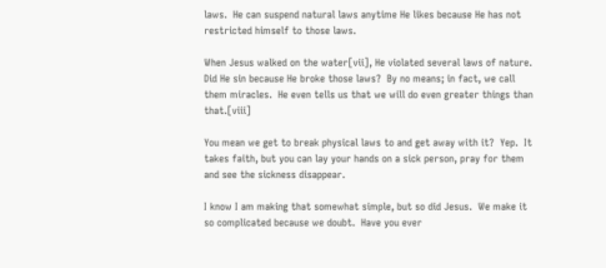laws.  He can suspend natural laws anytime He likes because He has not restricted himself to those laws.

When Jesus walked on the water[vii], He violated several laws of nature.  Did He sin because He broke those laws?  By no means; in fact, we call them miracles.  He even tells us that we will do even greater things than that.[viii]

You mean we get to break physical laws to and get away with it?  Yep.  It takes faith, but you can lay your hands on a sick person, pray for them and see the sickness disappear.

I know I am making that somewhat simple, but so did Jesus.  We make it so complicated because we doubt.  Have you ever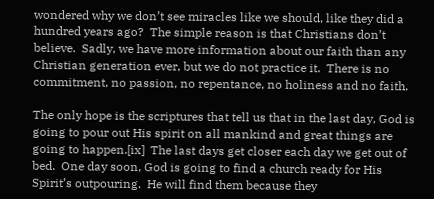wondered why we don’t see miracles like we should, like they did a hundred years ago?  The simple reason is that Christians don’t believe.  Sadly, we have more information about our faith than any Christian generation ever, but we do not practice it.  There is no commitment, no passion, no repentance, no holiness and no faith.

The only hope is the scriptures that tell us that in the last day, God is going to pour out His spirit on all mankind and great things are going to happen.[ix]  The last days get closer each day we get out of bed.  One day soon, God is going to find a church ready for His Spirit’s outpouring.  He will find them because they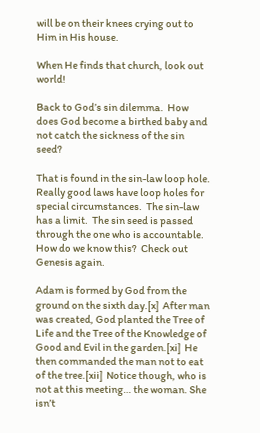will be on their knees crying out to Him in His house.

When He finds that church, look out world!

Back to God’s sin dilemma.  How does God become a birthed baby and not catch the sickness of the sin seed?

That is found in the sin-law loop hole.  Really good laws have loop holes for special circumstances.  The sin-law has a limit.  The sin seed is passed through the one who is accountable.  How do we know this?  Check out Genesis again.

Adam is formed by God from the ground on the sixth day.[x]  After man was created, God planted the Tree of Life and the Tree of the Knowledge of Good and Evil in the garden.[xi]  He then commanded the man not to eat of the tree.[xii]  Notice though, who is not at this meeting… the woman. She isn’t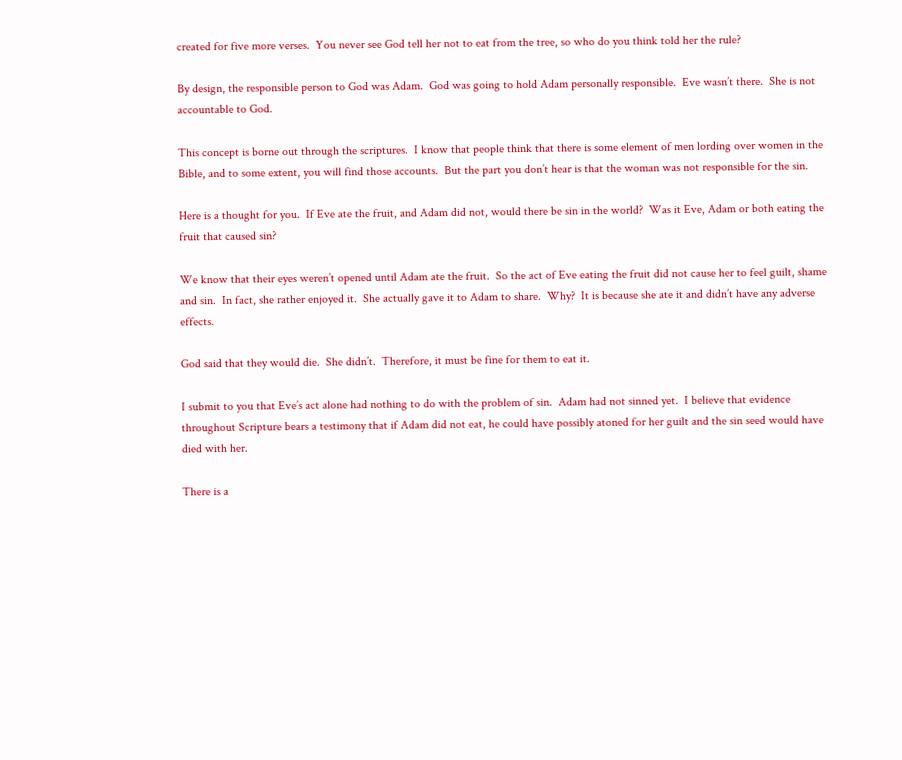created for five more verses.  You never see God tell her not to eat from the tree, so who do you think told her the rule?

By design, the responsible person to God was Adam.  God was going to hold Adam personally responsible.  Eve wasn’t there.  She is not accountable to God.

This concept is borne out through the scriptures.  I know that people think that there is some element of men lording over women in the Bible, and to some extent, you will find those accounts.  But the part you don’t hear is that the woman was not responsible for the sin.

Here is a thought for you.  If Eve ate the fruit, and Adam did not, would there be sin in the world?  Was it Eve, Adam or both eating the fruit that caused sin?

We know that their eyes weren’t opened until Adam ate the fruit.  So the act of Eve eating the fruit did not cause her to feel guilt, shame and sin.  In fact, she rather enjoyed it.  She actually gave it to Adam to share.  Why?  It is because she ate it and didn’t have any adverse effects.

God said that they would die.  She didn’t.  Therefore, it must be fine for them to eat it.

I submit to you that Eve’s act alone had nothing to do with the problem of sin.  Adam had not sinned yet.  I believe that evidence throughout Scripture bears a testimony that if Adam did not eat, he could have possibly atoned for her guilt and the sin seed would have died with her.

There is a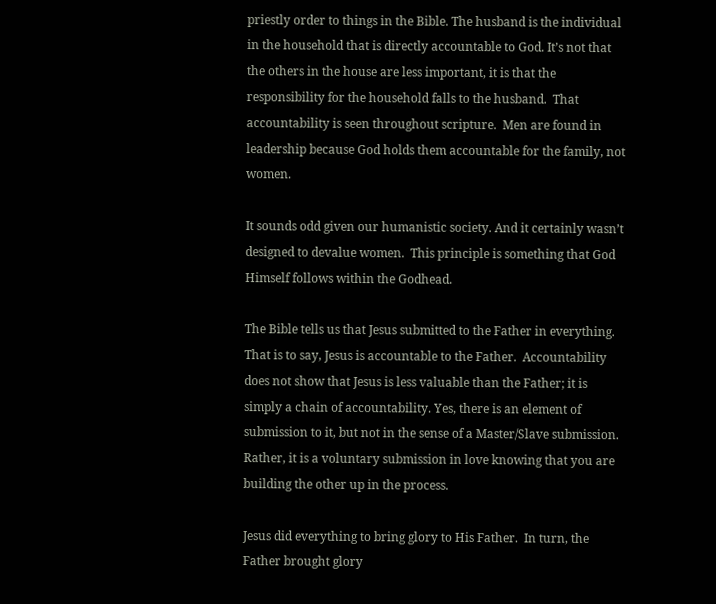priestly order to things in the Bible. The husband is the individual in the household that is directly accountable to God. It’s not that the others in the house are less important, it is that the responsibility for the household falls to the husband.  That accountability is seen throughout scripture.  Men are found in leadership because God holds them accountable for the family, not women.

It sounds odd given our humanistic society. And it certainly wasn’t designed to devalue women.  This principle is something that God Himself follows within the Godhead.

The Bible tells us that Jesus submitted to the Father in everything.  That is to say, Jesus is accountable to the Father.  Accountability does not show that Jesus is less valuable than the Father; it is simply a chain of accountability. Yes, there is an element of submission to it, but not in the sense of a Master/Slave submission.  Rather, it is a voluntary submission in love knowing that you are building the other up in the process.

Jesus did everything to bring glory to His Father.  In turn, the Father brought glory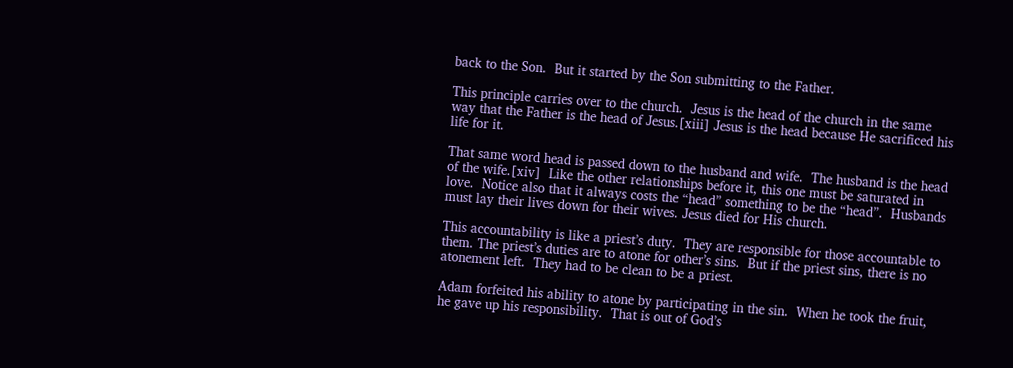back to the Son.  But it started by the Son submitting to the Father.

This principle carries over to the church.  Jesus is the head of the church in the same way that the Father is the head of Jesus.[xiii] Jesus is the head because He sacrificed his life for it.

That same word head is passed down to the husband and wife.  The husband is the head of the wife.[xiv]  Like the other relationships before it, this one must be saturated in love.  Notice also that it always costs the “head” something to be the “head”.  Husbands must lay their lives down for their wives. Jesus died for His church.

This accountability is like a priest’s duty.  They are responsible for those accountable to them. The priest’s duties are to atone for other’s sins.  But if the priest sins, there is no atonement left.  They had to be clean to be a priest.

Adam forfeited his ability to atone by participating in the sin.  When he took the fruit, he gave up his responsibility.  That is out of God’s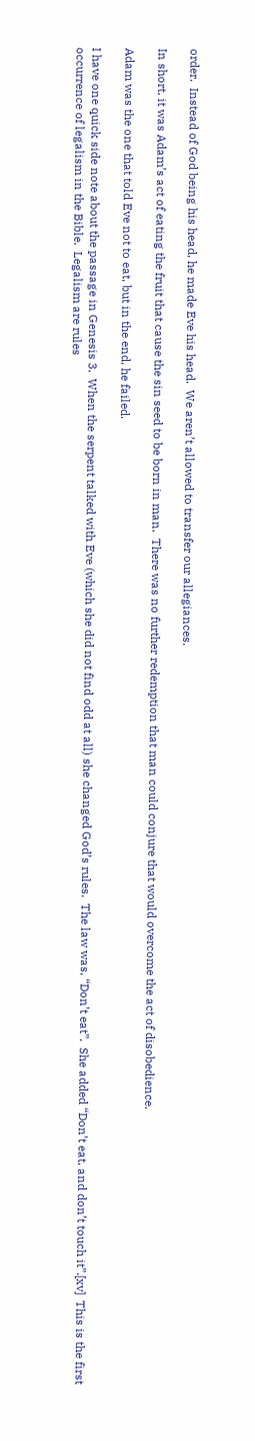order.  Instead of God being his head, he made Eve his head.  We aren’t allowed to transfer our allegiances.

In short, it was Adam’s act of eating the fruit that cause the sin seed to be born in man.  There was no further redemption that man could conjure that would overcome the act of disobedience.

Adam was the one that told Eve not to eat, but in the end, he failed.

I have one quick side note about the passage in Genesis 3.  When the serpent talked with Eve (which she did not find odd at all) she changed God’s rules.  The law was, “Don’t eat”.  She added “Don’t eat, and don’t touch it”.[xv]  This is the first occurrence of legalism in the Bible.  Legalism are rules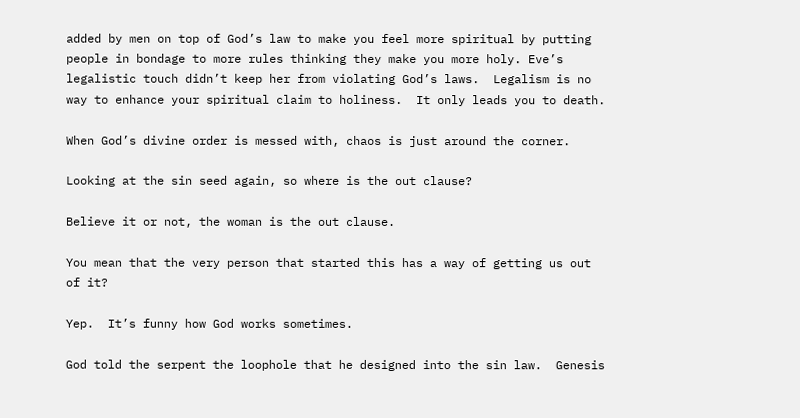added by men on top of God’s law to make you feel more spiritual by putting people in bondage to more rules thinking they make you more holy. Eve’s legalistic touch didn’t keep her from violating God’s laws.  Legalism is no way to enhance your spiritual claim to holiness.  It only leads you to death.

When God’s divine order is messed with, chaos is just around the corner.

Looking at the sin seed again, so where is the out clause?

Believe it or not, the woman is the out clause.

You mean that the very person that started this has a way of getting us out of it?

Yep.  It’s funny how God works sometimes.

God told the serpent the loophole that he designed into the sin law.  Genesis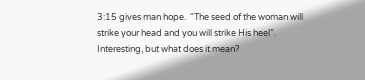3:15 gives man hope.  “The seed of the woman will strike your head and you will strike His heel”.  Interesting, but what does it mean?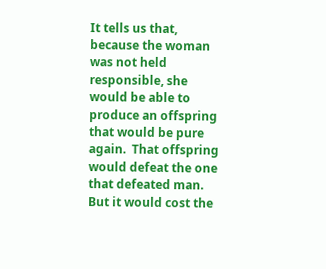It tells us that, because the woman was not held responsible, she would be able to produce an offspring that would be pure again.  That offspring would defeat the one that defeated man.  But it would cost the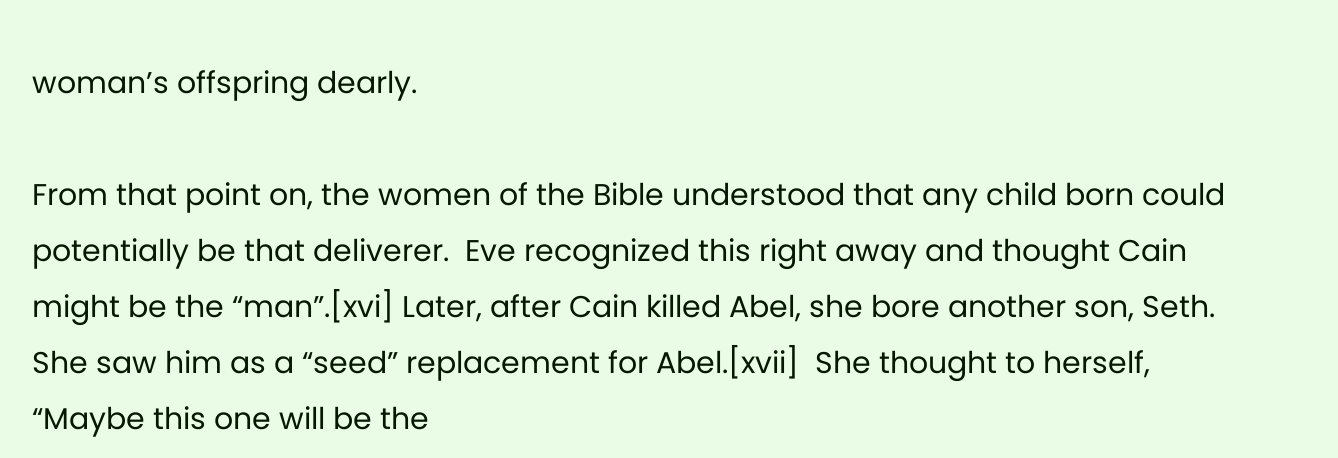woman’s offspring dearly.

From that point on, the women of the Bible understood that any child born could potentially be that deliverer.  Eve recognized this right away and thought Cain might be the “man”.[xvi] Later, after Cain killed Abel, she bore another son, Seth.  She saw him as a “seed” replacement for Abel.[xvii]  She thought to herself, “Maybe this one will be the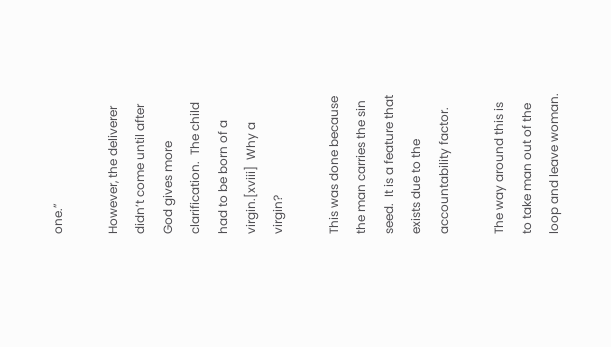one.”

However, the deliverer didn’t come until after God gives more clarification.  The child had to be born of a virgin.[xviii]  Why a virgin?

This was done because the man carries the sin seed.  It is a feature that exists due to the accountability factor.

The way around this is to take man out of the loop and leave woman.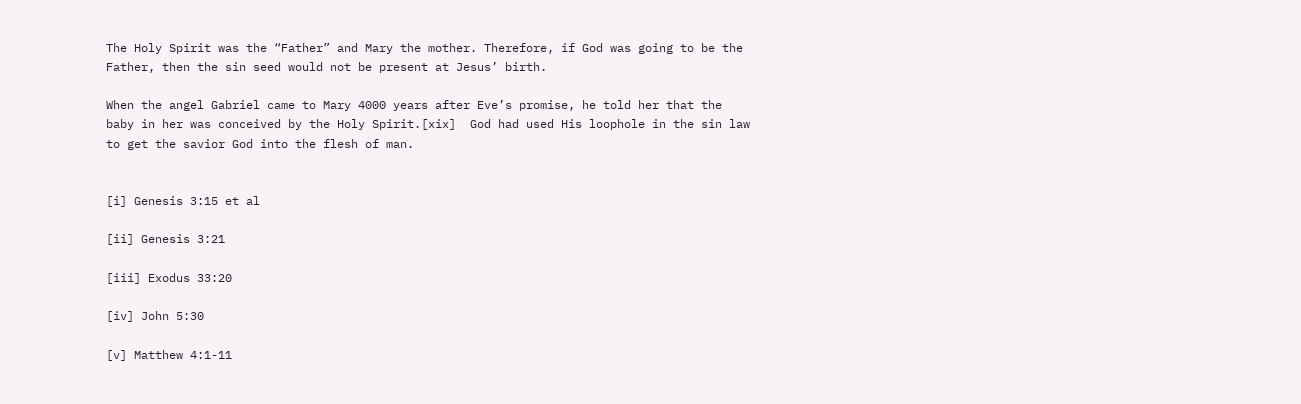The Holy Spirit was the “Father” and Mary the mother. Therefore, if God was going to be the Father, then the sin seed would not be present at Jesus’ birth.

When the angel Gabriel came to Mary 4000 years after Eve’s promise, he told her that the baby in her was conceived by the Holy Spirit.[xix]  God had used His loophole in the sin law to get the savior God into the flesh of man.


[i] Genesis 3:15 et al

[ii] Genesis 3:21

[iii] Exodus 33:20

[iv] John 5:30

[v] Matthew 4:1-11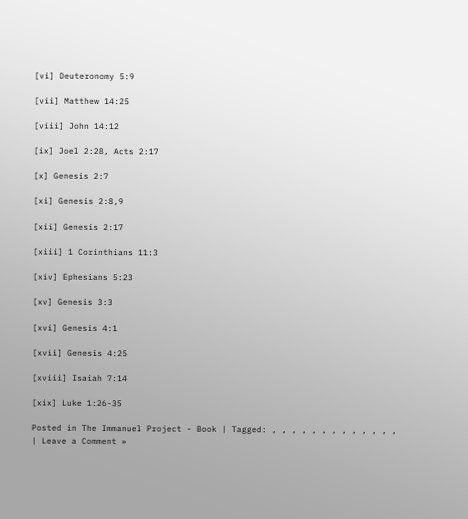[vi] Deuteronomy 5:9

[vii] Matthew 14:25

[viii] John 14:12

[ix] Joel 2:28, Acts 2:17

[x] Genesis 2:7

[xi] Genesis 2:8,9

[xii] Genesis 2:17

[xiii] 1 Corinthians 11:3

[xiv] Ephesians 5:23

[xv] Genesis 3:3

[xvi] Genesis 4:1

[xvii] Genesis 4:25

[xviii] Isaiah 7:14

[xix] Luke 1:26-35

Posted in The Immanuel Project - Book | Tagged: , , , , , , , , , , , , , | Leave a Comment »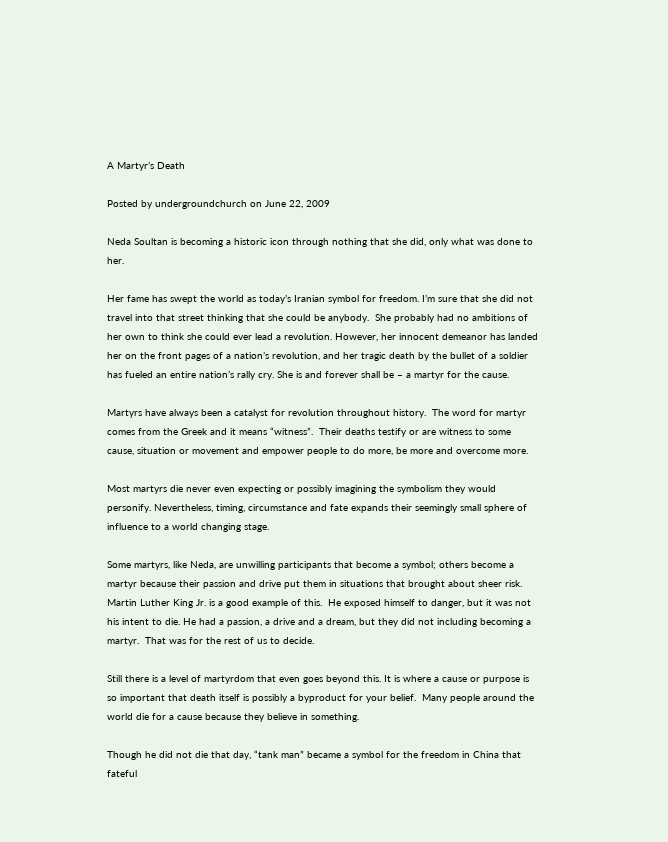A Martyr’s Death

Posted by undergroundchurch on June 22, 2009

Neda Soultan is becoming a historic icon through nothing that she did, only what was done to her.

Her fame has swept the world as today’s Iranian symbol for freedom. I’m sure that she did not travel into that street thinking that she could be anybody.  She probably had no ambitions of her own to think she could ever lead a revolution. However, her innocent demeanor has landed her on the front pages of a nation’s revolution, and her tragic death by the bullet of a soldier has fueled an entire nation’s rally cry. She is and forever shall be – a martyr for the cause.

Martyrs have always been a catalyst for revolution throughout history.  The word for martyr comes from the Greek and it means “witness”.  Their deaths testify or are witness to some cause, situation or movement and empower people to do more, be more and overcome more.

Most martyrs die never even expecting or possibly imagining the symbolism they would personify. Nevertheless, timing, circumstance and fate expands their seemingly small sphere of influence to a world changing stage.

Some martyrs, like Neda, are unwilling participants that become a symbol; others become a martyr because their passion and drive put them in situations that brought about sheer risk.  Martin Luther King Jr. is a good example of this.  He exposed himself to danger, but it was not his intent to die. He had a passion, a drive and a dream, but they did not including becoming a martyr.  That was for the rest of us to decide.

Still there is a level of martyrdom that even goes beyond this. It is where a cause or purpose is so important that death itself is possibly a byproduct for your belief.  Many people around the world die for a cause because they believe in something.

Though he did not die that day, “tank man” became a symbol for the freedom in China that fateful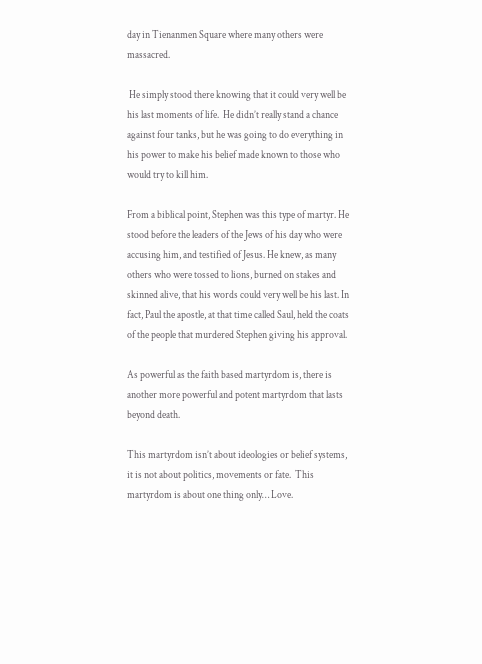day in Tienanmen Square where many others were massacred.

 He simply stood there knowing that it could very well be his last moments of life.  He didn’t really stand a chance against four tanks, but he was going to do everything in his power to make his belief made known to those who would try to kill him.

From a biblical point, Stephen was this type of martyr. He stood before the leaders of the Jews of his day who were accusing him, and testified of Jesus. He knew, as many others who were tossed to lions, burned on stakes and skinned alive, that his words could very well be his last. In fact, Paul the apostle, at that time called Saul, held the coats of the people that murdered Stephen giving his approval.

As powerful as the faith based martyrdom is, there is another more powerful and potent martyrdom that lasts beyond death.

This martyrdom isn’t about ideologies or belief systems, it is not about politics, movements or fate.  This martyrdom is about one thing only… Love.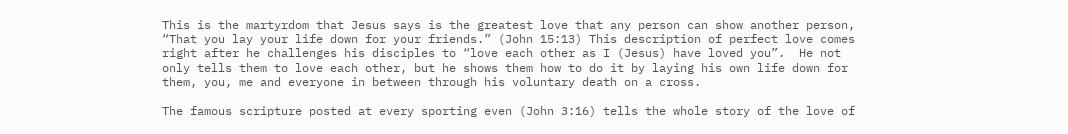This is the martyrdom that Jesus says is the greatest love that any person can show another person, “That you lay your life down for your friends.” (John 15:13) This description of perfect love comes right after he challenges his disciples to “love each other as I (Jesus) have loved you”.  He not only tells them to love each other, but he shows them how to do it by laying his own life down for them, you, me and everyone in between through his voluntary death on a cross.

The famous scripture posted at every sporting even (John 3:16) tells the whole story of the love of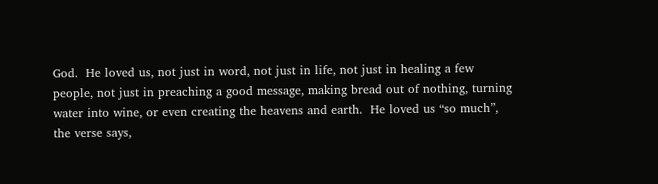God.  He loved us, not just in word, not just in life, not just in healing a few people, not just in preaching a good message, making bread out of nothing, turning water into wine, or even creating the heavens and earth.  He loved us “so much”, the verse says,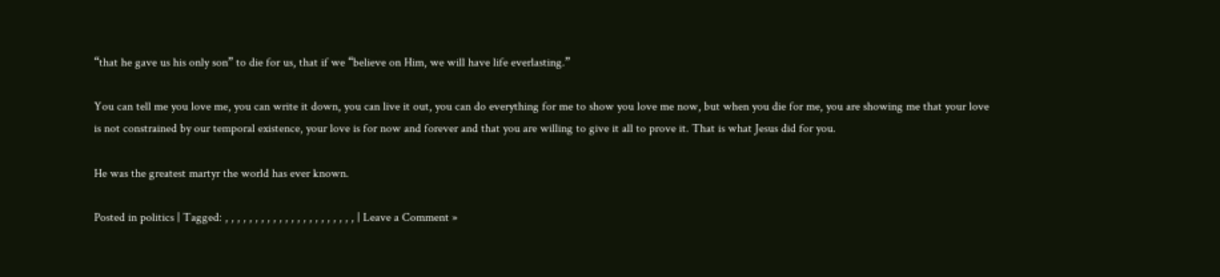“that he gave us his only son” to die for us, that if we “believe on Him, we will have life everlasting.”

You can tell me you love me, you can write it down, you can live it out, you can do everything for me to show you love me now, but when you die for me, you are showing me that your love is not constrained by our temporal existence, your love is for now and forever and that you are willing to give it all to prove it. That is what Jesus did for you.

He was the greatest martyr the world has ever known.

Posted in politics | Tagged: , , , , , , , , , , , , , , , , , , , , , , | Leave a Comment »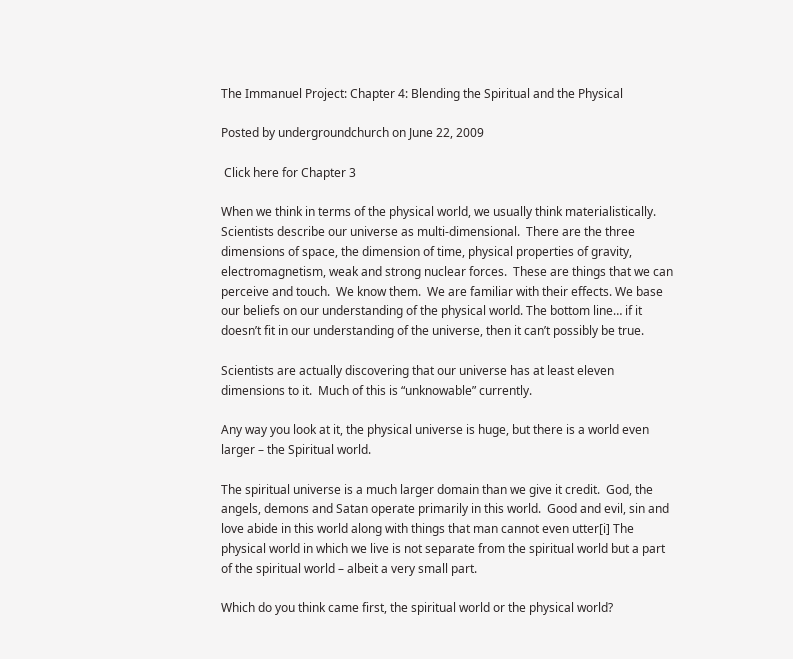The Immanuel Project: Chapter 4: Blending the Spiritual and the Physical

Posted by undergroundchurch on June 22, 2009

 Click here for Chapter 3

When we think in terms of the physical world, we usually think materialistically.  Scientists describe our universe as multi-dimensional.  There are the three dimensions of space, the dimension of time, physical properties of gravity, electromagnetism, weak and strong nuclear forces.  These are things that we can perceive and touch.  We know them.  We are familiar with their effects. We base our beliefs on our understanding of the physical world. The bottom line… if it doesn’t fit in our understanding of the universe, then it can’t possibly be true.

Scientists are actually discovering that our universe has at least eleven dimensions to it.  Much of this is “unknowable” currently.

Any way you look at it, the physical universe is huge, but there is a world even larger – the Spiritual world.

The spiritual universe is a much larger domain than we give it credit.  God, the angels, demons and Satan operate primarily in this world.  Good and evil, sin and love abide in this world along with things that man cannot even utter[i] The physical world in which we live is not separate from the spiritual world but a part of the spiritual world – albeit a very small part.

Which do you think came first, the spiritual world or the physical world?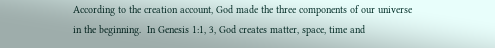According to the creation account, God made the three components of our universe in the beginning.  In Genesis 1:1, 3, God creates matter, space, time and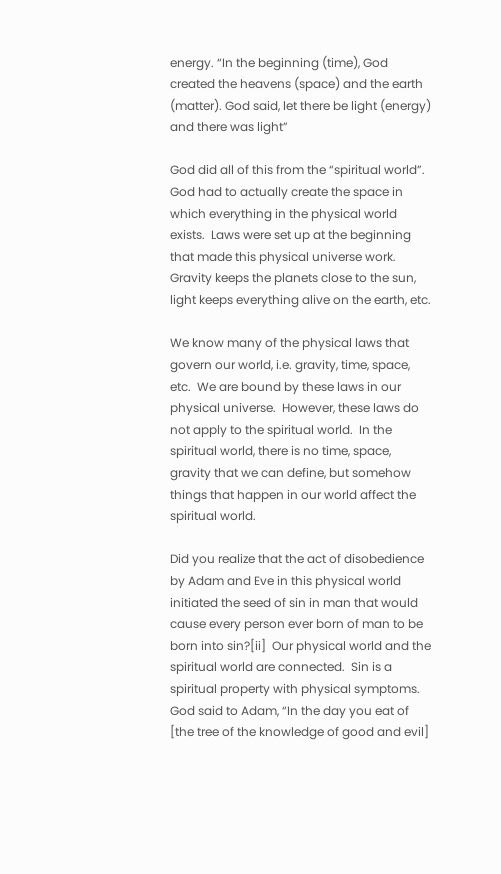energy. “In the beginning (time), God created the heavens (space) and the earth (matter). God said, let there be light (energy) and there was light”

God did all of this from the “spiritual world”.  God had to actually create the space in which everything in the physical world exists.  Laws were set up at the beginning that made this physical universe work.  Gravity keeps the planets close to the sun, light keeps everything alive on the earth, etc.

We know many of the physical laws that govern our world, i.e. gravity, time, space, etc.  We are bound by these laws in our physical universe.  However, these laws do not apply to the spiritual world.  In the spiritual world, there is no time, space, gravity that we can define, but somehow things that happen in our world affect the spiritual world.

Did you realize that the act of disobedience by Adam and Eve in this physical world initiated the seed of sin in man that would cause every person ever born of man to be born into sin?[ii]  Our physical world and the spiritual world are connected.  Sin is a spiritual property with physical symptoms.  God said to Adam, “In the day you eat of [the tree of the knowledge of good and evil]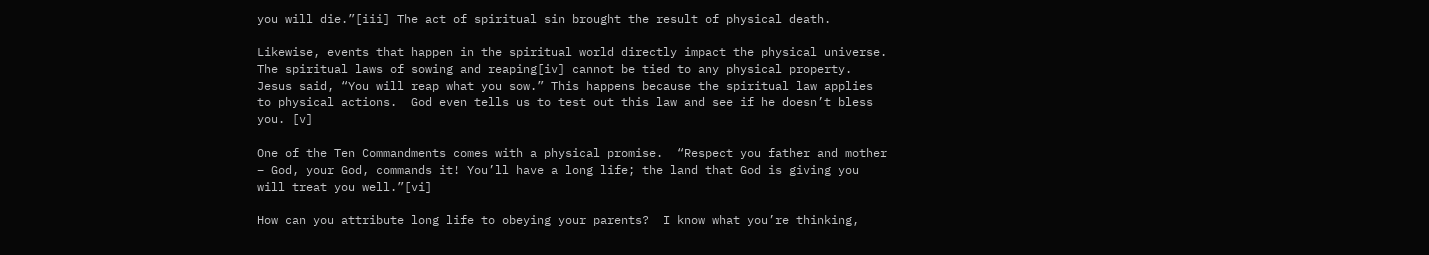you will die.”[iii] The act of spiritual sin brought the result of physical death.

Likewise, events that happen in the spiritual world directly impact the physical universe.  The spiritual laws of sowing and reaping[iv] cannot be tied to any physical property.  Jesus said, “You will reap what you sow.” This happens because the spiritual law applies to physical actions.  God even tells us to test out this law and see if he doesn’t bless you. [v]

One of the Ten Commandments comes with a physical promise.  “Respect you father and mother – God, your God, commands it! You’ll have a long life; the land that God is giving you will treat you well.”[vi]

How can you attribute long life to obeying your parents?  I know what you’re thinking,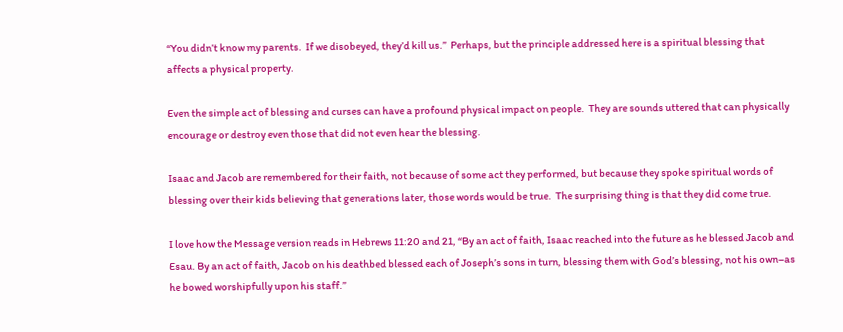“You didn’t know my parents.  If we disobeyed, they’d kill us.”  Perhaps, but the principle addressed here is a spiritual blessing that affects a physical property.

Even the simple act of blessing and curses can have a profound physical impact on people.  They are sounds uttered that can physically encourage or destroy even those that did not even hear the blessing.

Isaac and Jacob are remembered for their faith, not because of some act they performed, but because they spoke spiritual words of blessing over their kids believing that generations later, those words would be true.  The surprising thing is that they did come true.

I love how the Message version reads in Hebrews 11:20 and 21, “By an act of faith, Isaac reached into the future as he blessed Jacob and Esau. By an act of faith, Jacob on his deathbed blessed each of Joseph’s sons in turn, blessing them with God’s blessing, not his own–as he bowed worshipfully upon his staff.”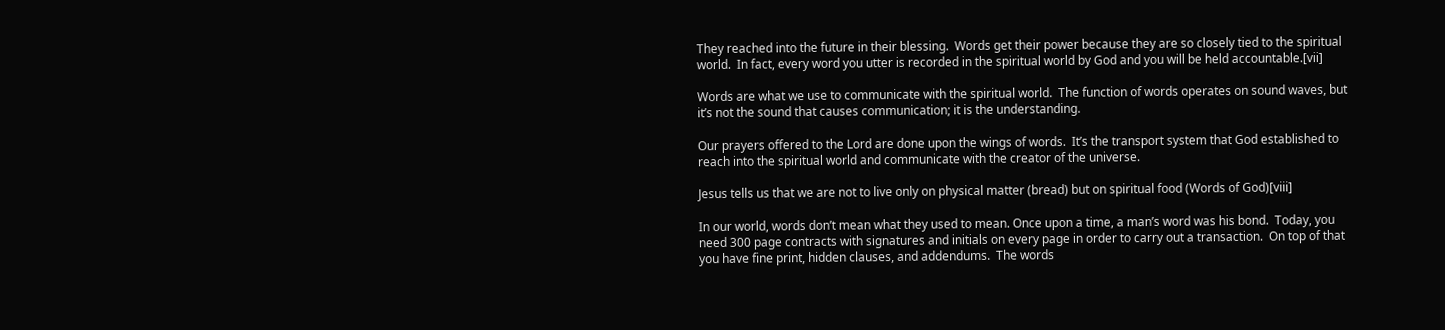They reached into the future in their blessing.  Words get their power because they are so closely tied to the spiritual world.  In fact, every word you utter is recorded in the spiritual world by God and you will be held accountable.[vii]

Words are what we use to communicate with the spiritual world.  The function of words operates on sound waves, but it’s not the sound that causes communication; it is the understanding.

Our prayers offered to the Lord are done upon the wings of words.  It’s the transport system that God established to reach into the spiritual world and communicate with the creator of the universe.

Jesus tells us that we are not to live only on physical matter (bread) but on spiritual food (Words of God)[viii]

In our world, words don’t mean what they used to mean. Once upon a time, a man’s word was his bond.  Today, you need 300 page contracts with signatures and initials on every page in order to carry out a transaction.  On top of that you have fine print, hidden clauses, and addendums.  The words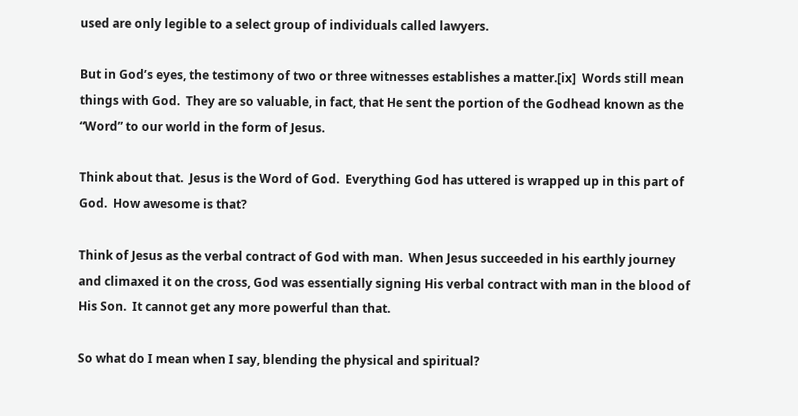used are only legible to a select group of individuals called lawyers.

But in God’s eyes, the testimony of two or three witnesses establishes a matter.[ix]  Words still mean things with God.  They are so valuable, in fact, that He sent the portion of the Godhead known as the “Word” to our world in the form of Jesus.

Think about that.  Jesus is the Word of God.  Everything God has uttered is wrapped up in this part of God.  How awesome is that?

Think of Jesus as the verbal contract of God with man.  When Jesus succeeded in his earthly journey and climaxed it on the cross, God was essentially signing His verbal contract with man in the blood of His Son.  It cannot get any more powerful than that.

So what do I mean when I say, blending the physical and spiritual?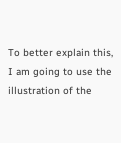To better explain this, I am going to use the illustration of the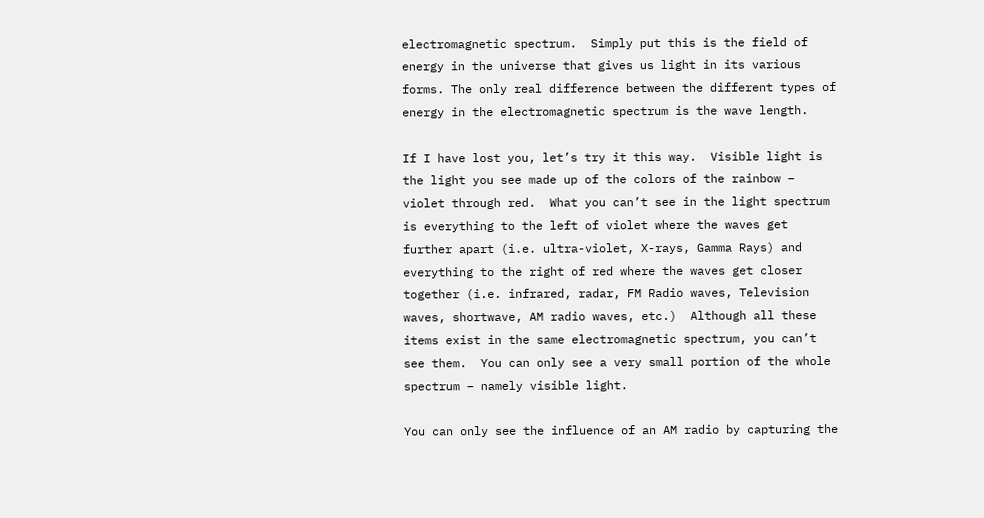electromagnetic spectrum.  Simply put this is the field of energy in the universe that gives us light in its various forms. The only real difference between the different types of energy in the electromagnetic spectrum is the wave length.

If I have lost you, let’s try it this way.  Visible light is the light you see made up of the colors of the rainbow – violet through red.  What you can’t see in the light spectrum is everything to the left of violet where the waves get further apart (i.e. ultra-violet, X-rays, Gamma Rays) and everything to the right of red where the waves get closer together (i.e. infrared, radar, FM Radio waves, Television waves, shortwave, AM radio waves, etc.)  Although all these items exist in the same electromagnetic spectrum, you can’t see them.  You can only see a very small portion of the whole spectrum – namely visible light.

You can only see the influence of an AM radio by capturing the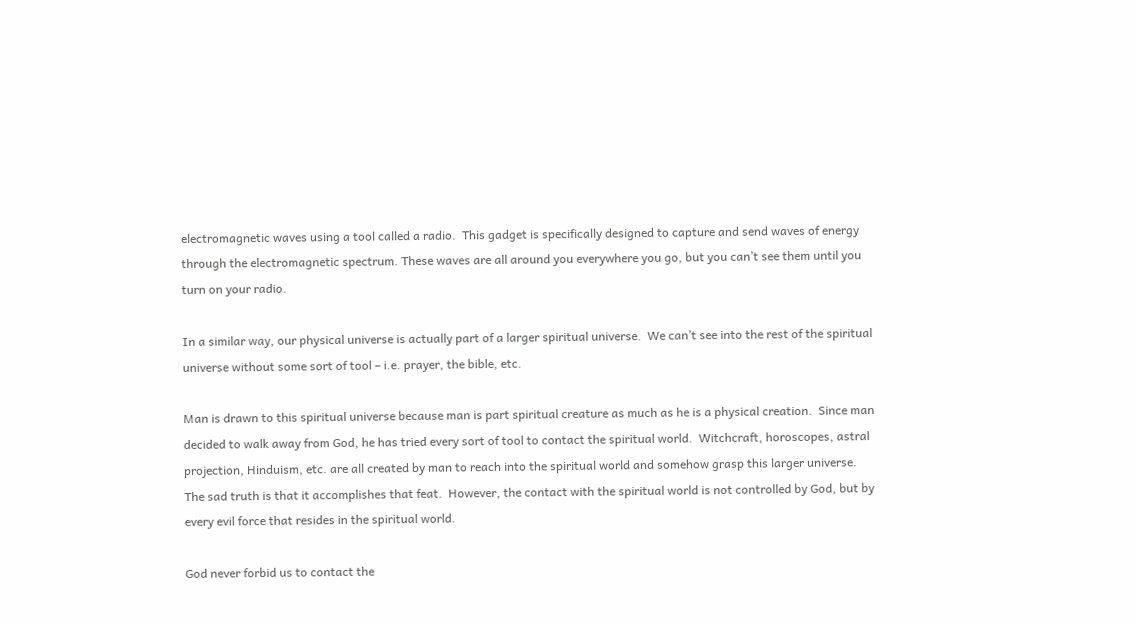electromagnetic waves using a tool called a radio.  This gadget is specifically designed to capture and send waves of energy through the electromagnetic spectrum. These waves are all around you everywhere you go, but you can’t see them until you turn on your radio.

In a similar way, our physical universe is actually part of a larger spiritual universe.  We can’t see into the rest of the spiritual universe without some sort of tool – i.e. prayer, the bible, etc.

Man is drawn to this spiritual universe because man is part spiritual creature as much as he is a physical creation.  Since man decided to walk away from God, he has tried every sort of tool to contact the spiritual world.  Witchcraft, horoscopes, astral projection, Hinduism, etc. are all created by man to reach into the spiritual world and somehow grasp this larger universe.  The sad truth is that it accomplishes that feat.  However, the contact with the spiritual world is not controlled by God, but by every evil force that resides in the spiritual world.

God never forbid us to contact the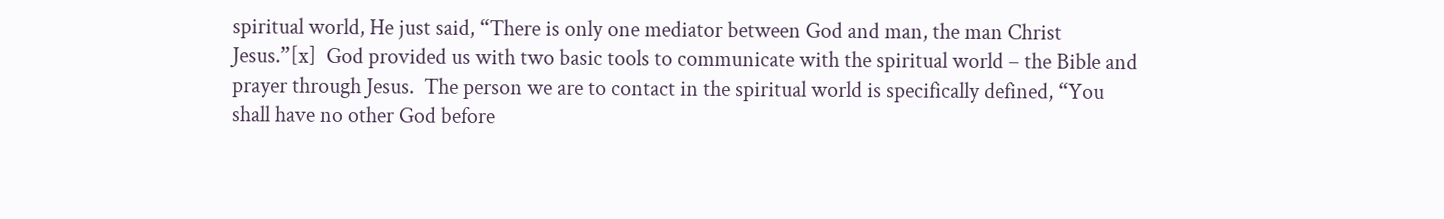spiritual world, He just said, “There is only one mediator between God and man, the man Christ Jesus.”[x]  God provided us with two basic tools to communicate with the spiritual world – the Bible and prayer through Jesus.  The person we are to contact in the spiritual world is specifically defined, “You shall have no other God before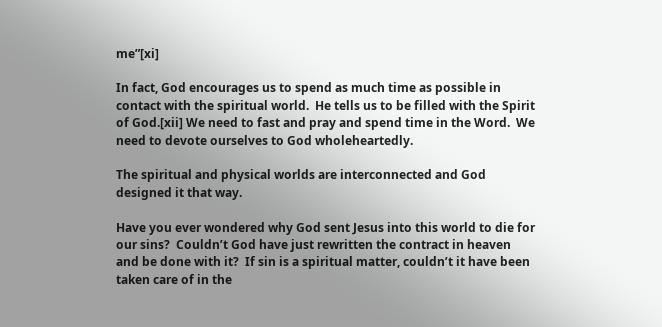me”[xi]

In fact, God encourages us to spend as much time as possible in contact with the spiritual world.  He tells us to be filled with the Spirit of God.[xii] We need to fast and pray and spend time in the Word.  We need to devote ourselves to God wholeheartedly.

The spiritual and physical worlds are interconnected and God designed it that way.

Have you ever wondered why God sent Jesus into this world to die for our sins?  Couldn’t God have just rewritten the contract in heaven and be done with it?  If sin is a spiritual matter, couldn’t it have been taken care of in the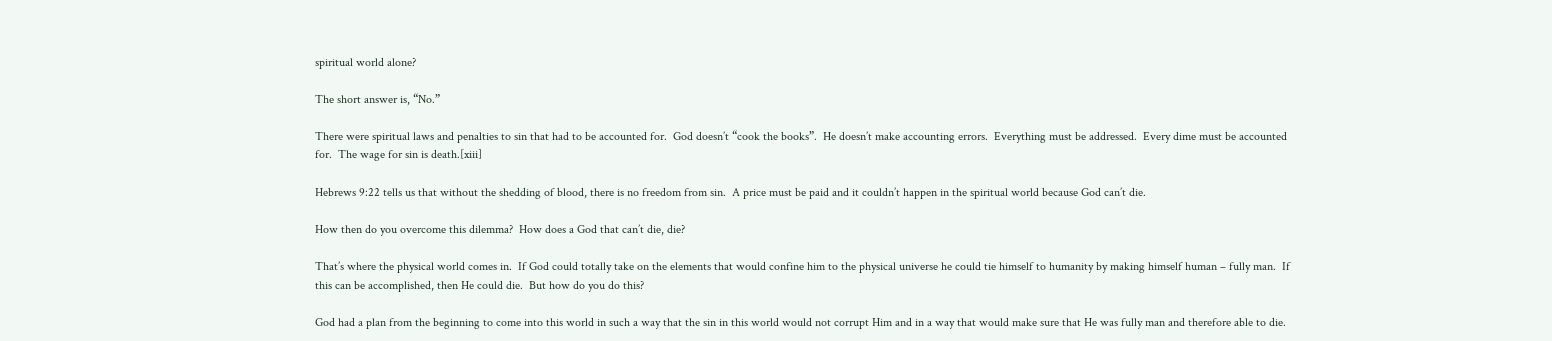spiritual world alone?

The short answer is, “No.”

There were spiritual laws and penalties to sin that had to be accounted for.  God doesn’t “cook the books”.  He doesn’t make accounting errors.  Everything must be addressed.  Every dime must be accounted for.  The wage for sin is death.[xiii]

Hebrews 9:22 tells us that without the shedding of blood, there is no freedom from sin.  A price must be paid and it couldn’t happen in the spiritual world because God can’t die.

How then do you overcome this dilemma?  How does a God that can’t die, die?

That’s where the physical world comes in.  If God could totally take on the elements that would confine him to the physical universe he could tie himself to humanity by making himself human – fully man.  If this can be accomplished, then He could die.  But how do you do this?

God had a plan from the beginning to come into this world in such a way that the sin in this world would not corrupt Him and in a way that would make sure that He was fully man and therefore able to die.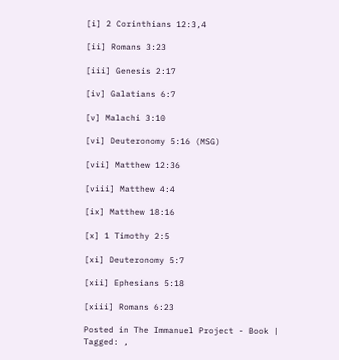[i] 2 Corinthians 12:3,4

[ii] Romans 3:23

[iii] Genesis 2:17

[iv] Galatians 6:7

[v] Malachi 3:10

[vi] Deuteronomy 5:16 (MSG)

[vii] Matthew 12:36

[viii] Matthew 4:4

[ix] Matthew 18:16

[x] 1 Timothy 2:5

[xi] Deuteronomy 5:7

[xii] Ephesians 5:18

[xiii] Romans 6:23

Posted in The Immanuel Project - Book | Tagged: ,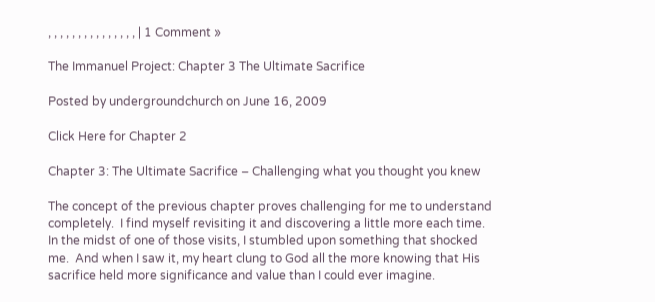, , , , , , , , , , , , , , , | 1 Comment »

The Immanuel Project: Chapter 3 The Ultimate Sacrifice

Posted by undergroundchurch on June 16, 2009

Click Here for Chapter 2

Chapter 3: The Ultimate Sacrifice – Challenging what you thought you knew

The concept of the previous chapter proves challenging for me to understand completely.  I find myself revisiting it and discovering a little more each time.  In the midst of one of those visits, I stumbled upon something that shocked me.  And when I saw it, my heart clung to God all the more knowing that His sacrifice held more significance and value than I could ever imagine.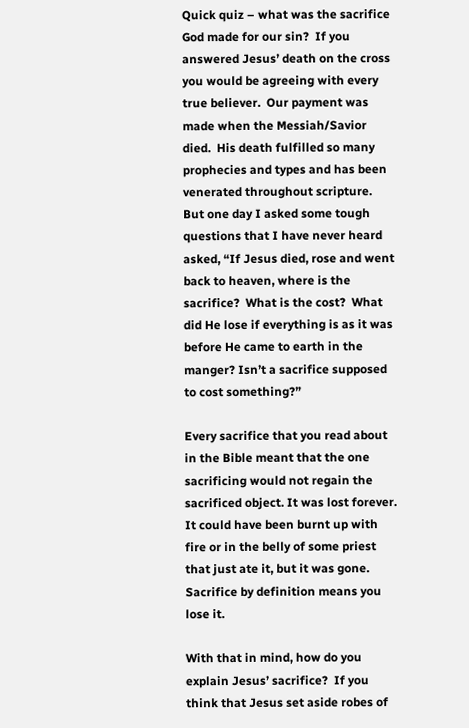Quick quiz – what was the sacrifice God made for our sin?  If you answered Jesus’ death on the cross you would be agreeing with every true believer.  Our payment was made when the Messiah/Savior died.  His death fulfilled so many prophecies and types and has been venerated throughout scripture.  But one day I asked some tough questions that I have never heard asked, “If Jesus died, rose and went back to heaven, where is the sacrifice?  What is the cost?  What did He lose if everything is as it was before He came to earth in the manger? Isn’t a sacrifice supposed to cost something?”

Every sacrifice that you read about in the Bible meant that the one sacrificing would not regain the sacrificed object. It was lost forever.  It could have been burnt up with fire or in the belly of some priest that just ate it, but it was gone.  Sacrifice by definition means you lose it.

With that in mind, how do you explain Jesus’ sacrifice?  If you think that Jesus set aside robes of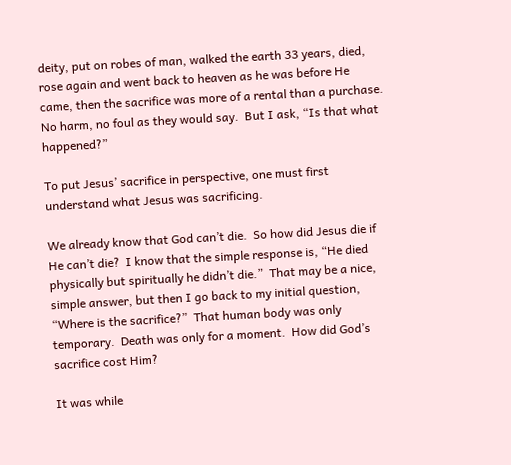deity, put on robes of man, walked the earth 33 years, died, rose again and went back to heaven as he was before He came, then the sacrifice was more of a rental than a purchase.  No harm, no foul as they would say.  But I ask, “Is that what happened?”

To put Jesus’ sacrifice in perspective, one must first understand what Jesus was sacrificing.

We already know that God can’t die.  So how did Jesus die if He can’t die?  I know that the simple response is, “He died physically but spiritually he didn’t die.”  That may be a nice, simple answer, but then I go back to my initial question, “Where is the sacrifice?”  That human body was only temporary.  Death was only for a moment.  How did God’s sacrifice cost Him?

It was while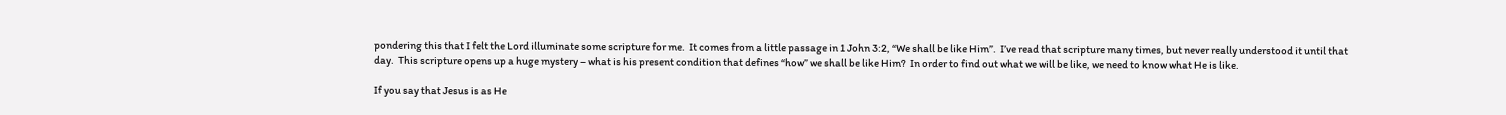pondering this that I felt the Lord illuminate some scripture for me.  It comes from a little passage in 1 John 3:2, “We shall be like Him”.  I’ve read that scripture many times, but never really understood it until that day.  This scripture opens up a huge mystery – what is his present condition that defines “how” we shall be like Him?  In order to find out what we will be like, we need to know what He is like.

If you say that Jesus is as He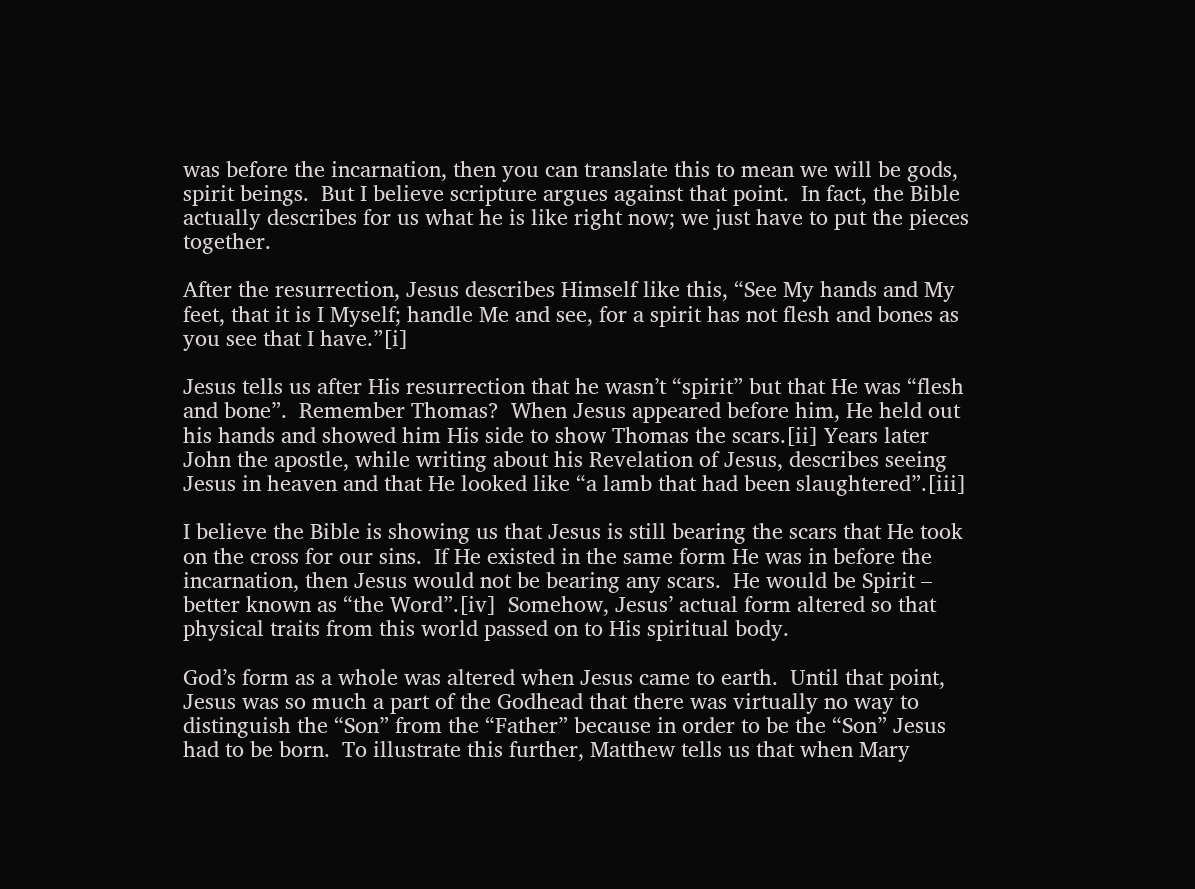was before the incarnation, then you can translate this to mean we will be gods, spirit beings.  But I believe scripture argues against that point.  In fact, the Bible actually describes for us what he is like right now; we just have to put the pieces together.

After the resurrection, Jesus describes Himself like this, “See My hands and My feet, that it is I Myself; handle Me and see, for a spirit has not flesh and bones as you see that I have.”[i]

Jesus tells us after His resurrection that he wasn’t “spirit” but that He was “flesh and bone”.  Remember Thomas?  When Jesus appeared before him, He held out his hands and showed him His side to show Thomas the scars.[ii] Years later John the apostle, while writing about his Revelation of Jesus, describes seeing Jesus in heaven and that He looked like “a lamb that had been slaughtered”.[iii]

I believe the Bible is showing us that Jesus is still bearing the scars that He took on the cross for our sins.  If He existed in the same form He was in before the incarnation, then Jesus would not be bearing any scars.  He would be Spirit – better known as “the Word”.[iv]  Somehow, Jesus’ actual form altered so that physical traits from this world passed on to His spiritual body.

God’s form as a whole was altered when Jesus came to earth.  Until that point, Jesus was so much a part of the Godhead that there was virtually no way to distinguish the “Son” from the “Father” because in order to be the “Son” Jesus had to be born.  To illustrate this further, Matthew tells us that when Mary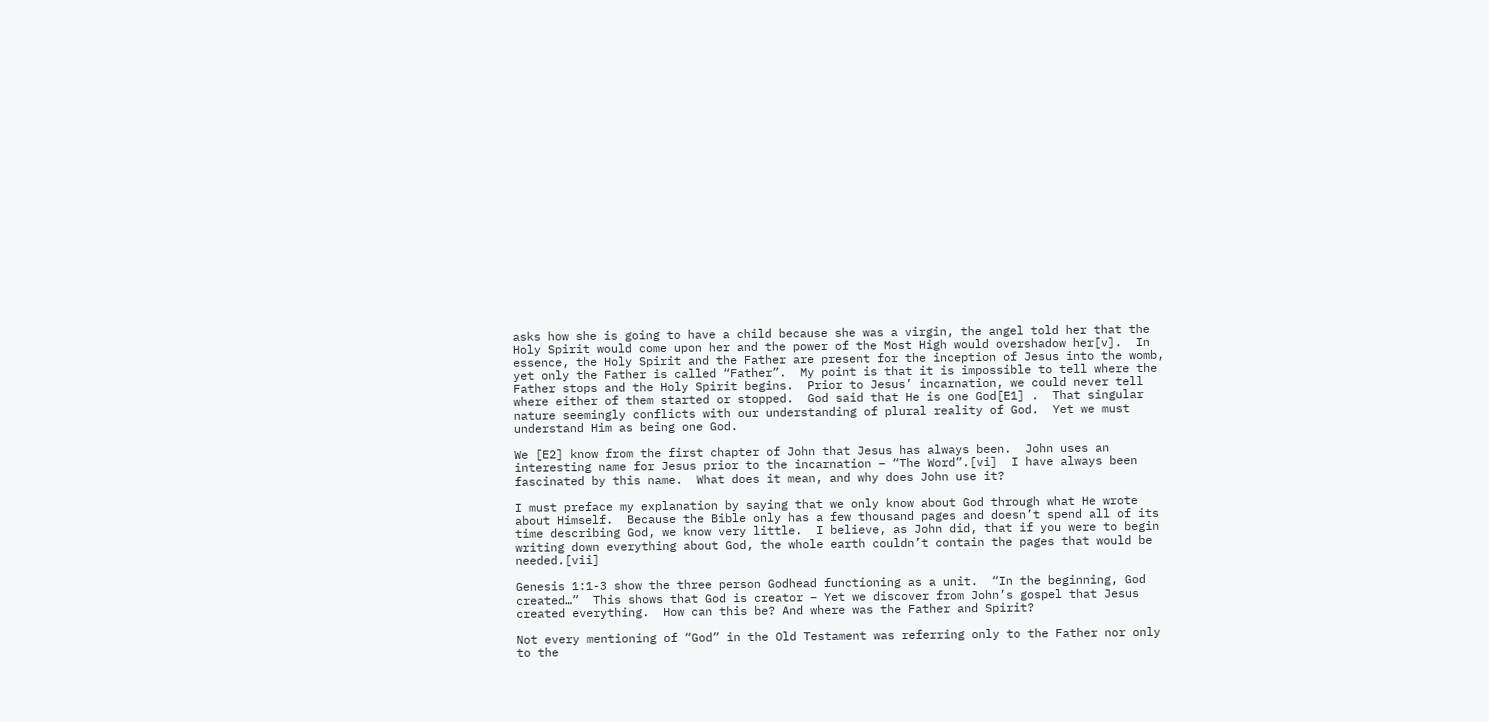asks how she is going to have a child because she was a virgin, the angel told her that the Holy Spirit would come upon her and the power of the Most High would overshadow her[v].  In essence, the Holy Spirit and the Father are present for the inception of Jesus into the womb, yet only the Father is called “Father”.  My point is that it is impossible to tell where the Father stops and the Holy Spirit begins.  Prior to Jesus’ incarnation, we could never tell where either of them started or stopped.  God said that He is one God[E1] .  That singular nature seemingly conflicts with our understanding of plural reality of God.  Yet we must understand Him as being one God.

We [E2] know from the first chapter of John that Jesus has always been.  John uses an interesting name for Jesus prior to the incarnation – “The Word”.[vi]  I have always been fascinated by this name.  What does it mean, and why does John use it?

I must preface my explanation by saying that we only know about God through what He wrote about Himself.  Because the Bible only has a few thousand pages and doesn’t spend all of its time describing God, we know very little.  I believe, as John did, that if you were to begin writing down everything about God, the whole earth couldn’t contain the pages that would be needed.[vii]

Genesis 1:1-3 show the three person Godhead functioning as a unit.  “In the beginning, God created…”  This shows that God is creator – Yet we discover from John’s gospel that Jesus created everything.  How can this be? And where was the Father and Spirit?

Not every mentioning of “God” in the Old Testament was referring only to the Father nor only to the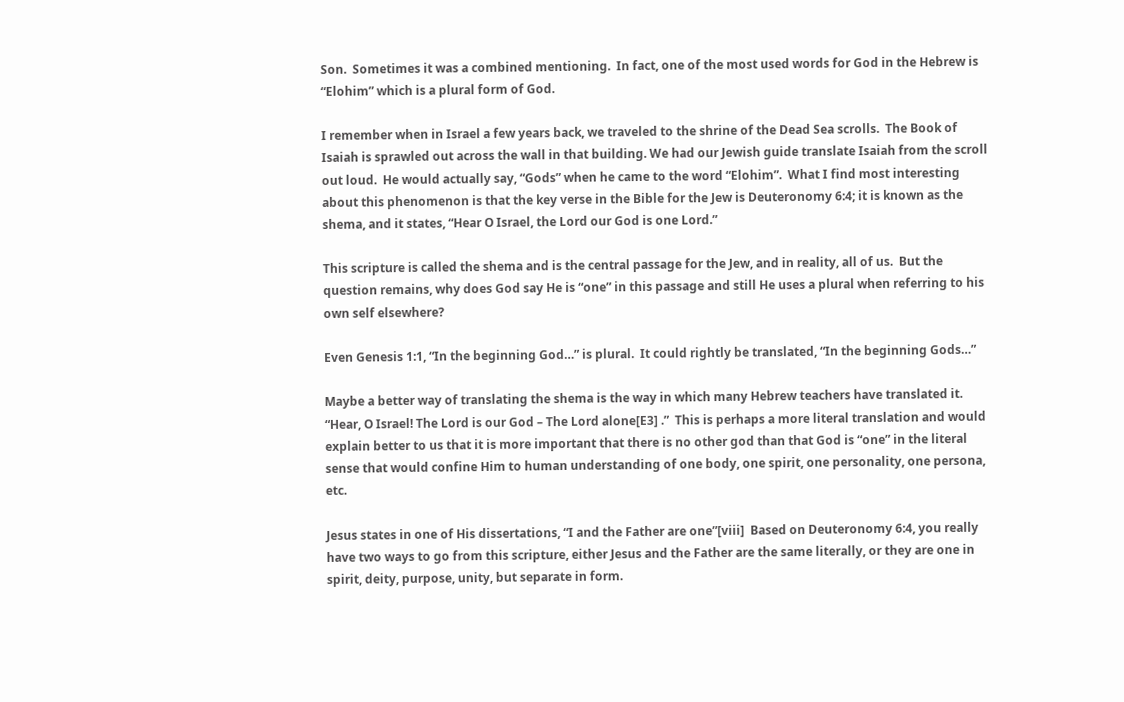Son.  Sometimes it was a combined mentioning.  In fact, one of the most used words for God in the Hebrew is “Elohim” which is a plural form of God.

I remember when in Israel a few years back, we traveled to the shrine of the Dead Sea scrolls.  The Book of Isaiah is sprawled out across the wall in that building. We had our Jewish guide translate Isaiah from the scroll out loud.  He would actually say, “Gods” when he came to the word “Elohim”.  What I find most interesting about this phenomenon is that the key verse in the Bible for the Jew is Deuteronomy 6:4; it is known as the shema, and it states, “Hear O Israel, the Lord our God is one Lord.”

This scripture is called the shema and is the central passage for the Jew, and in reality, all of us.  But the question remains, why does God say He is “one” in this passage and still He uses a plural when referring to his own self elsewhere?

Even Genesis 1:1, “In the beginning God…” is plural.  It could rightly be translated, “In the beginning Gods…”

Maybe a better way of translating the shema is the way in which many Hebrew teachers have translated it.  “Hear, O Israel! The Lord is our God – The Lord alone[E3] .”  This is perhaps a more literal translation and would explain better to us that it is more important that there is no other god than that God is “one” in the literal sense that would confine Him to human understanding of one body, one spirit, one personality, one persona, etc.

Jesus states in one of His dissertations, “I and the Father are one”[viii]  Based on Deuteronomy 6:4, you really have two ways to go from this scripture, either Jesus and the Father are the same literally, or they are one in spirit, deity, purpose, unity, but separate in form.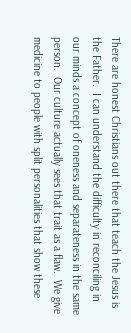There are honest Christians out there that teach the Jesus is the Father.  I can understand the difficulty in reconciling in our minds a concept of oneness and separateness in the same person.  Our culture actually sees that trait as a flaw.  We give medicine to people with split personalities that show these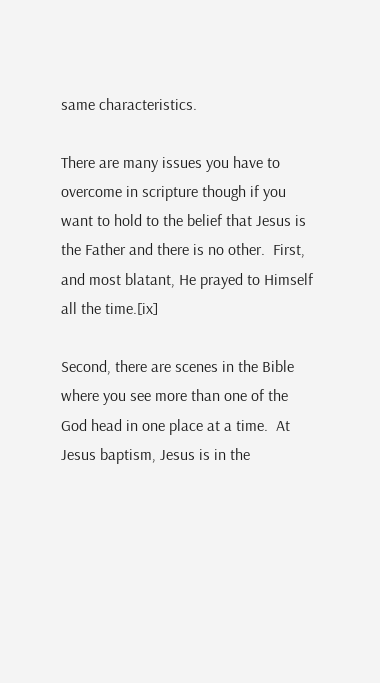same characteristics.

There are many issues you have to overcome in scripture though if you want to hold to the belief that Jesus is the Father and there is no other.  First, and most blatant, He prayed to Himself all the time.[ix]

Second, there are scenes in the Bible where you see more than one of the God head in one place at a time.  At Jesus baptism, Jesus is in the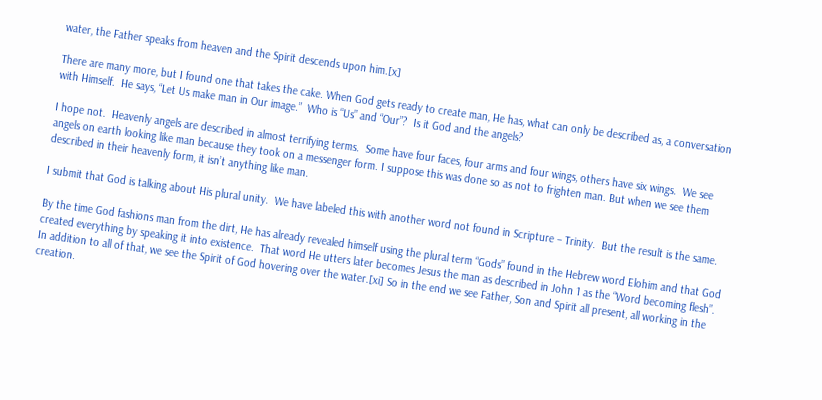water, the Father speaks from heaven and the Spirit descends upon him.[x]

There are many more, but I found one that takes the cake. When God gets ready to create man, He has, what can only be described as, a conversation with Himself.  He says, “Let Us make man in Our image.”  Who is “Us” and “Our”?  Is it God and the angels?

I hope not.  Heavenly angels are described in almost terrifying terms.  Some have four faces, four arms and four wings, others have six wings.  We see angels on earth looking like man because they took on a messenger form. I suppose this was done so as not to frighten man. But when we see them described in their heavenly form, it isn’t anything like man.

I submit that God is talking about His plural unity.  We have labeled this with another word not found in Scripture – Trinity.  But the result is the same.

By the time God fashions man from the dirt, He has already revealed himself using the plural term “Gods” found in the Hebrew word Elohim and that God created everything by speaking it into existence.  That word He utters later becomes Jesus the man as described in John 1 as the “Word becoming flesh”.  In addition to all of that, we see the Spirit of God hovering over the water.[xi] So in the end we see Father, Son and Spirit all present, all working in the creation.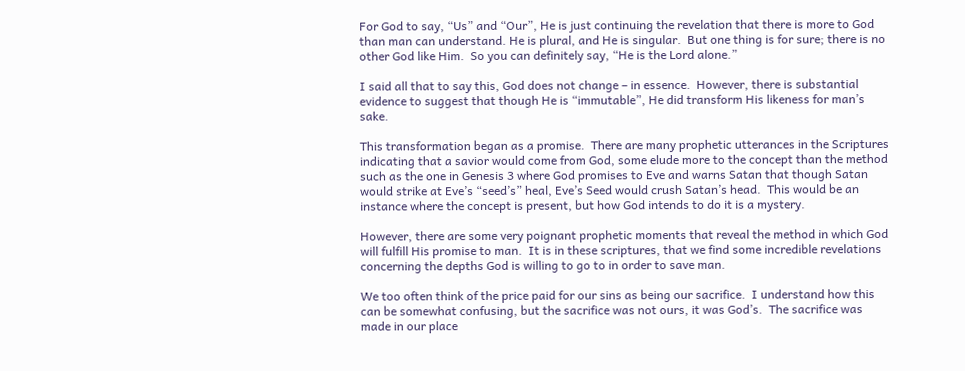For God to say, “Us” and “Our”, He is just continuing the revelation that there is more to God than man can understand. He is plural, and He is singular.  But one thing is for sure; there is no other God like Him.  So you can definitely say, “He is the Lord alone.”

I said all that to say this, God does not change – in essence.  However, there is substantial evidence to suggest that though He is “immutable”, He did transform His likeness for man’s sake.

This transformation began as a promise.  There are many prophetic utterances in the Scriptures indicating that a savior would come from God, some elude more to the concept than the method such as the one in Genesis 3 where God promises to Eve and warns Satan that though Satan would strike at Eve’s “seed’s” heal, Eve’s Seed would crush Satan’s head.  This would be an instance where the concept is present, but how God intends to do it is a mystery.

However, there are some very poignant prophetic moments that reveal the method in which God will fulfill His promise to man.  It is in these scriptures, that we find some incredible revelations concerning the depths God is willing to go to in order to save man.

We too often think of the price paid for our sins as being our sacrifice.  I understand how this can be somewhat confusing, but the sacrifice was not ours, it was God’s.  The sacrifice was made in our place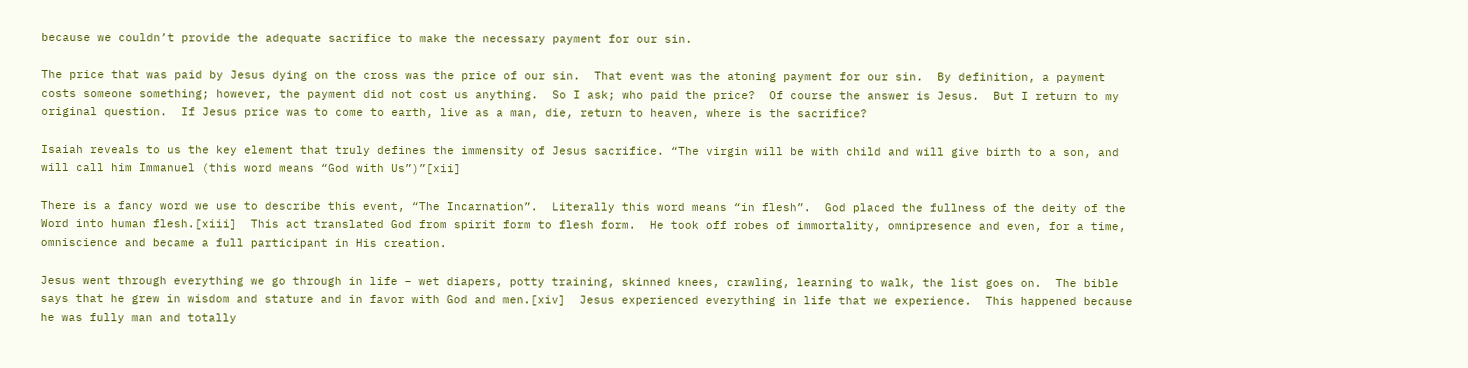because we couldn’t provide the adequate sacrifice to make the necessary payment for our sin.

The price that was paid by Jesus dying on the cross was the price of our sin.  That event was the atoning payment for our sin.  By definition, a payment costs someone something; however, the payment did not cost us anything.  So I ask; who paid the price?  Of course the answer is Jesus.  But I return to my original question.  If Jesus price was to come to earth, live as a man, die, return to heaven, where is the sacrifice?

Isaiah reveals to us the key element that truly defines the immensity of Jesus sacrifice. “The virgin will be with child and will give birth to a son, and will call him Immanuel (this word means “God with Us”)”[xii]

There is a fancy word we use to describe this event, “The Incarnation”.  Literally this word means “in flesh”.  God placed the fullness of the deity of the Word into human flesh.[xiii]  This act translated God from spirit form to flesh form.  He took off robes of immortality, omnipresence and even, for a time, omniscience and became a full participant in His creation.

Jesus went through everything we go through in life – wet diapers, potty training, skinned knees, crawling, learning to walk, the list goes on.  The bible says that he grew in wisdom and stature and in favor with God and men.[xiv]  Jesus experienced everything in life that we experience.  This happened because he was fully man and totally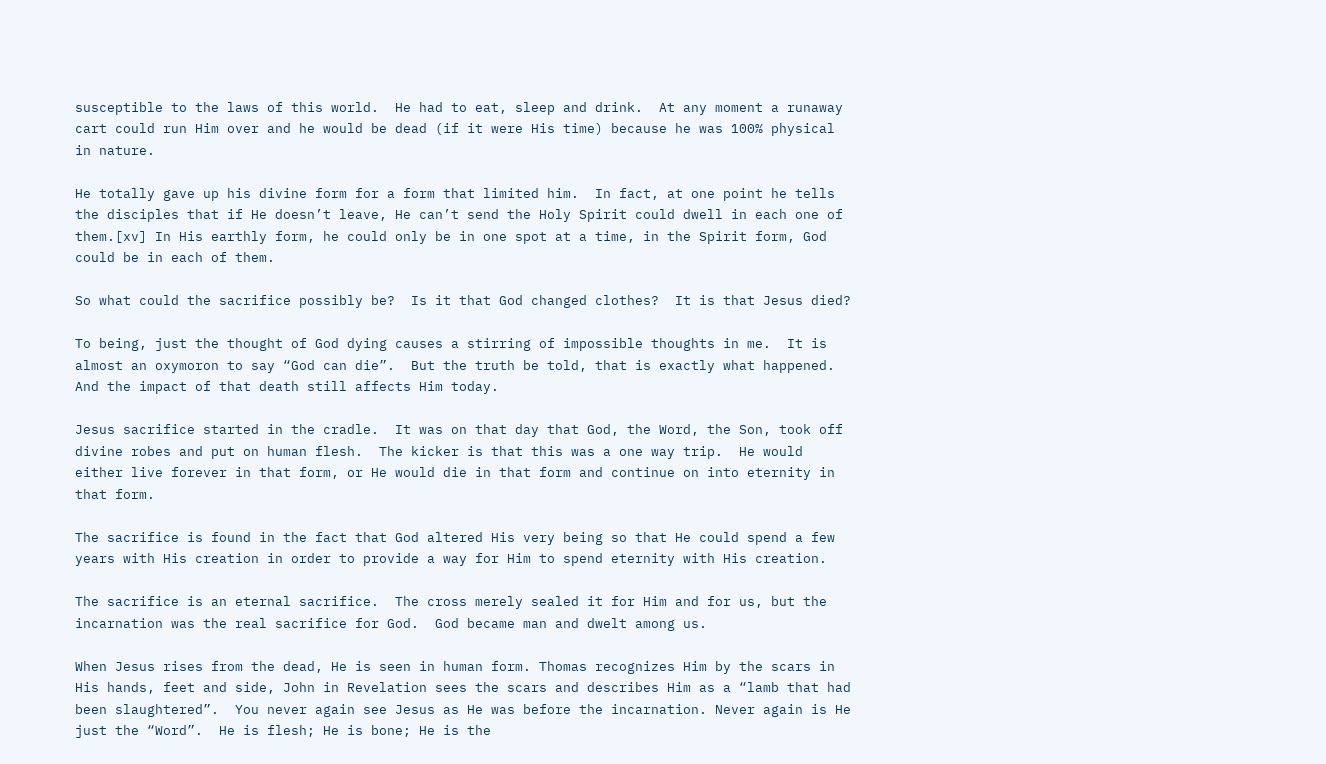susceptible to the laws of this world.  He had to eat, sleep and drink.  At any moment a runaway cart could run Him over and he would be dead (if it were His time) because he was 100% physical in nature.

He totally gave up his divine form for a form that limited him.  In fact, at one point he tells the disciples that if He doesn’t leave, He can’t send the Holy Spirit could dwell in each one of them.[xv] In His earthly form, he could only be in one spot at a time, in the Spirit form, God could be in each of them.

So what could the sacrifice possibly be?  Is it that God changed clothes?  It is that Jesus died?

To being, just the thought of God dying causes a stirring of impossible thoughts in me.  It is almost an oxymoron to say “God can die”.  But the truth be told, that is exactly what happened.  And the impact of that death still affects Him today.

Jesus sacrifice started in the cradle.  It was on that day that God, the Word, the Son, took off divine robes and put on human flesh.  The kicker is that this was a one way trip.  He would either live forever in that form, or He would die in that form and continue on into eternity in that form.

The sacrifice is found in the fact that God altered His very being so that He could spend a few years with His creation in order to provide a way for Him to spend eternity with His creation.

The sacrifice is an eternal sacrifice.  The cross merely sealed it for Him and for us, but the incarnation was the real sacrifice for God.  God became man and dwelt among us.

When Jesus rises from the dead, He is seen in human form. Thomas recognizes Him by the scars in His hands, feet and side, John in Revelation sees the scars and describes Him as a “lamb that had been slaughtered”.  You never again see Jesus as He was before the incarnation. Never again is He just the “Word”.  He is flesh; He is bone; He is the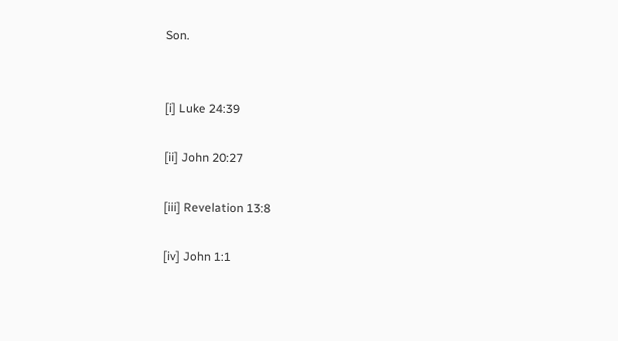Son.


[i] Luke 24:39

[ii] John 20:27

[iii] Revelation 13:8

[iv] John 1:1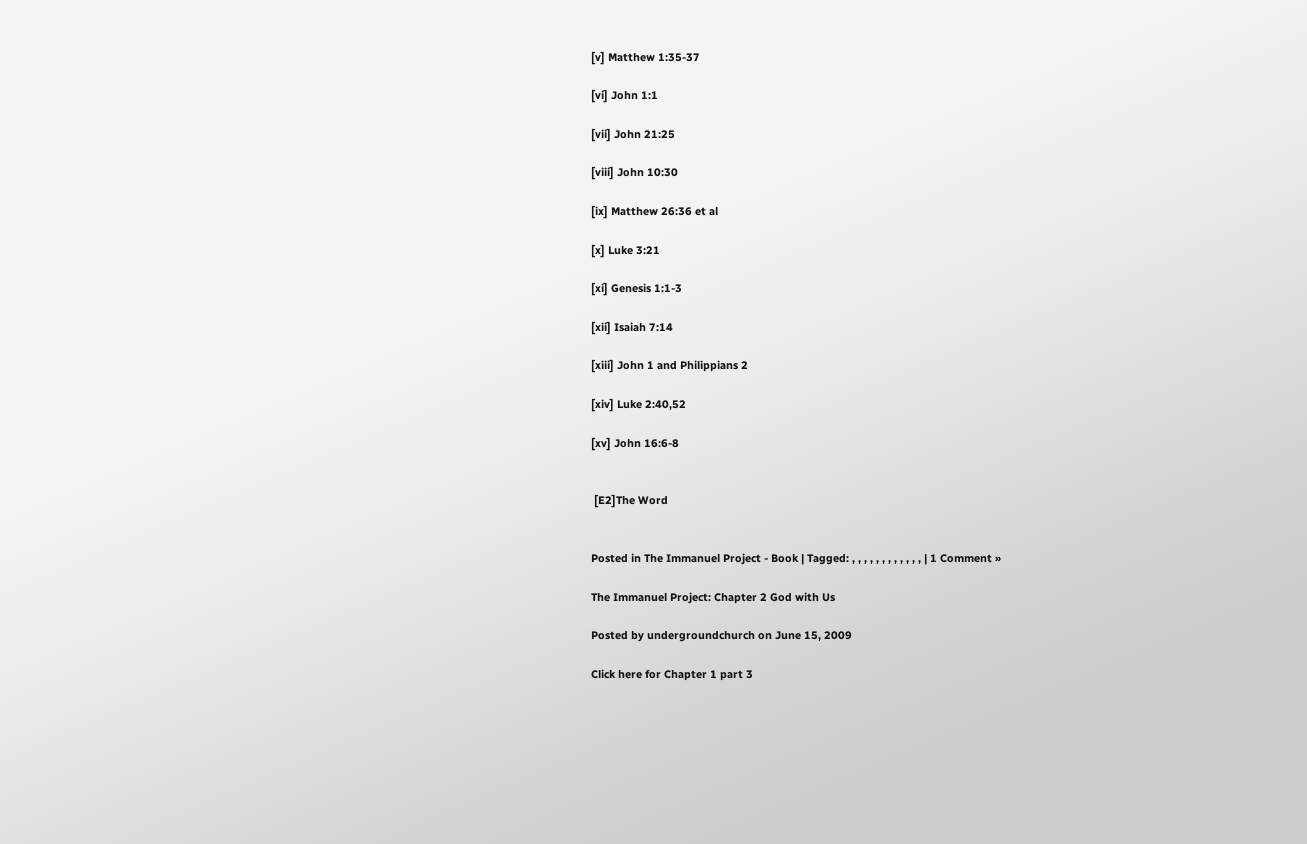[v] Matthew 1:35-37

[vi] John 1:1

[vii] John 21:25

[viii] John 10:30

[ix] Matthew 26:36 et al

[x] Luke 3:21

[xi] Genesis 1:1-3

[xii] Isaiah 7:14

[xiii] John 1 and Philippians 2

[xiv] Luke 2:40,52

[xv] John 16:6-8


 [E2]The Word


Posted in The Immanuel Project - Book | Tagged: , , , , , , , , , , , , | 1 Comment »

The Immanuel Project: Chapter 2 God with Us

Posted by undergroundchurch on June 15, 2009

Click here for Chapter 1 part 3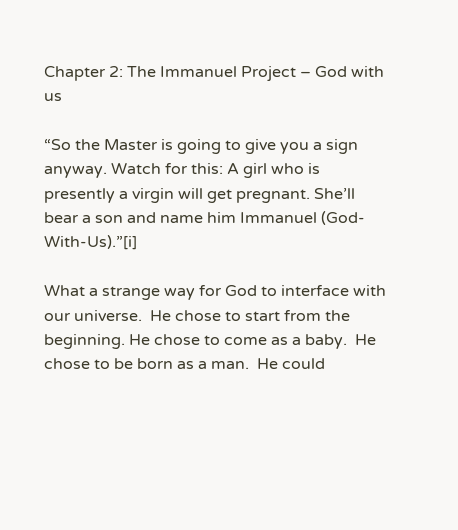Chapter 2: The Immanuel Project – God with us

“So the Master is going to give you a sign anyway. Watch for this: A girl who is presently a virgin will get pregnant. She’ll bear a son and name him Immanuel (God-With-Us).”[i]

What a strange way for God to interface with our universe.  He chose to start from the beginning. He chose to come as a baby.  He chose to be born as a man.  He could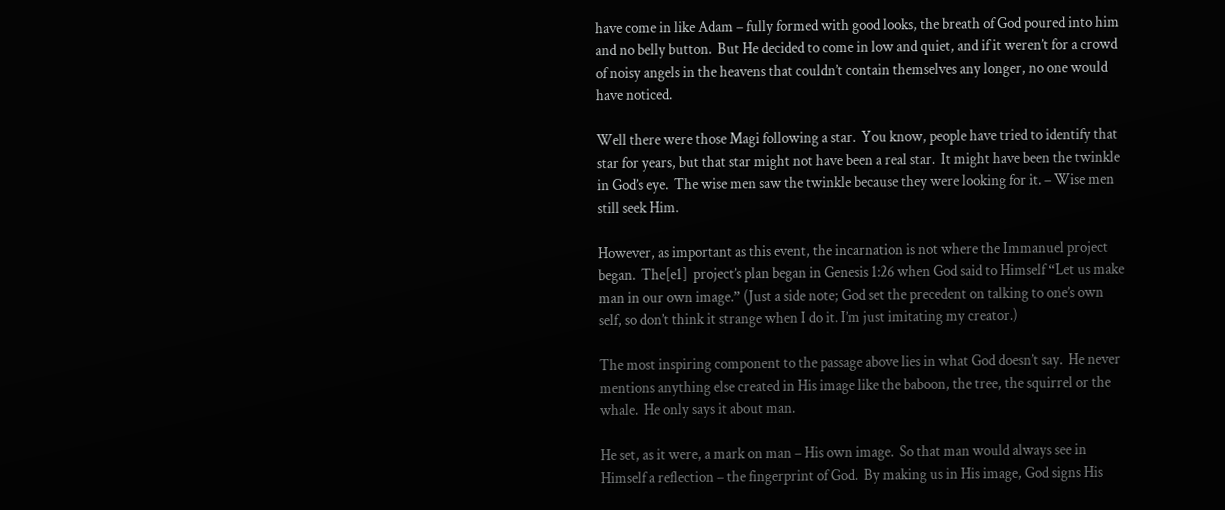have come in like Adam – fully formed with good looks, the breath of God poured into him and no belly button.  But He decided to come in low and quiet, and if it weren’t for a crowd of noisy angels in the heavens that couldn’t contain themselves any longer, no one would have noticed.

Well there were those Magi following a star.  You know, people have tried to identify that star for years, but that star might not have been a real star.  It might have been the twinkle in God’s eye.  The wise men saw the twinkle because they were looking for it. – Wise men still seek Him.

However, as important as this event, the incarnation is not where the Immanuel project began.  The[e1]  project’s plan began in Genesis 1:26 when God said to Himself “Let us make man in our own image.” (Just a side note; God set the precedent on talking to one’s own self, so don’t think it strange when I do it. I’m just imitating my creator.)

The most inspiring component to the passage above lies in what God doesn’t say.  He never mentions anything else created in His image like the baboon, the tree, the squirrel or the whale.  He only says it about man.

He set, as it were, a mark on man – His own image.  So that man would always see in Himself a reflection – the fingerprint of God.  By making us in His image, God signs His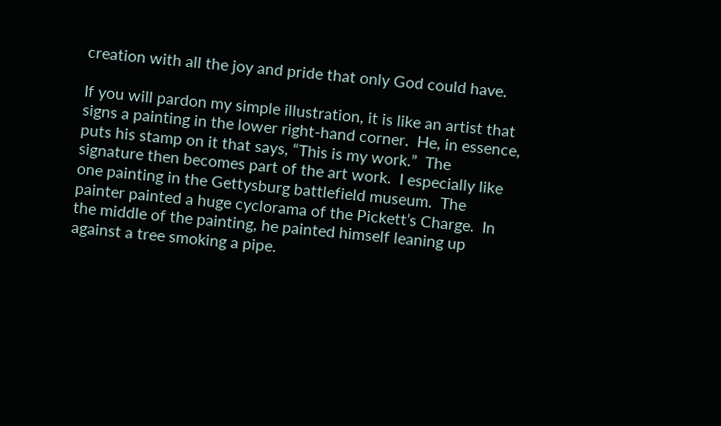creation with all the joy and pride that only God could have.

If you will pardon my simple illustration, it is like an artist that signs a painting in the lower right-hand corner.  He, in essence, puts his stamp on it that says, “This is my work.”  The signature then becomes part of the art work.  I especially like one painting in the Gettysburg battlefield museum.  The painter painted a huge cyclorama of the Pickett’s Charge.  In the middle of the painting, he painted himself leaning up against a tree smoking a pipe.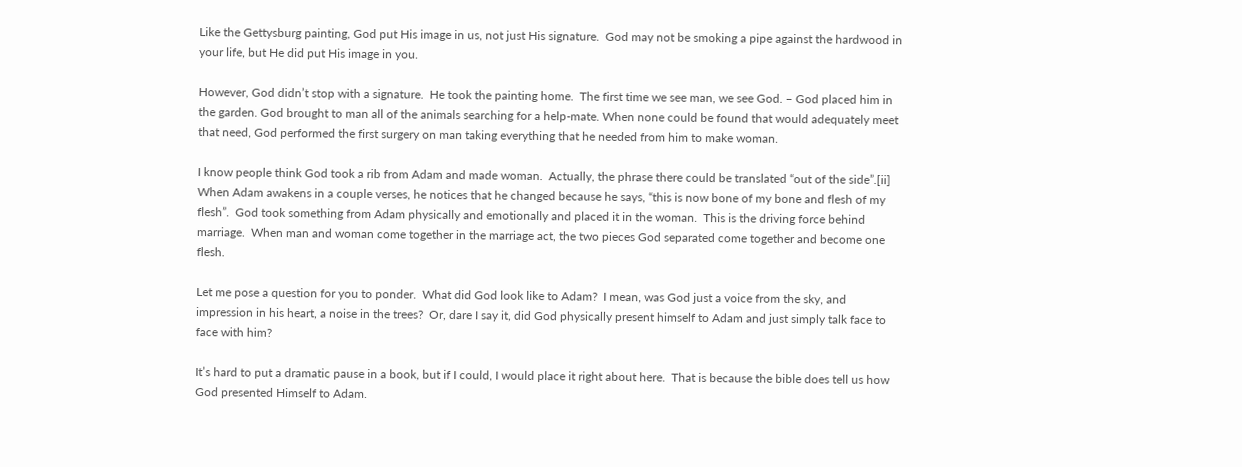Like the Gettysburg painting, God put His image in us, not just His signature.  God may not be smoking a pipe against the hardwood in your life, but He did put His image in you.

However, God didn’t stop with a signature.  He took the painting home.  The first time we see man, we see God. – God placed him in the garden. God brought to man all of the animals searching for a help-mate. When none could be found that would adequately meet that need, God performed the first surgery on man taking everything that he needed from him to make woman.

I know people think God took a rib from Adam and made woman.  Actually, the phrase there could be translated “out of the side”.[ii]  When Adam awakens in a couple verses, he notices that he changed because he says, “this is now bone of my bone and flesh of my flesh”.  God took something from Adam physically and emotionally and placed it in the woman.  This is the driving force behind marriage.  When man and woman come together in the marriage act, the two pieces God separated come together and become one flesh.

Let me pose a question for you to ponder.  What did God look like to Adam?  I mean, was God just a voice from the sky, and impression in his heart, a noise in the trees?  Or, dare I say it, did God physically present himself to Adam and just simply talk face to face with him?

It’s hard to put a dramatic pause in a book, but if I could, I would place it right about here.  That is because the bible does tell us how God presented Himself to Adam.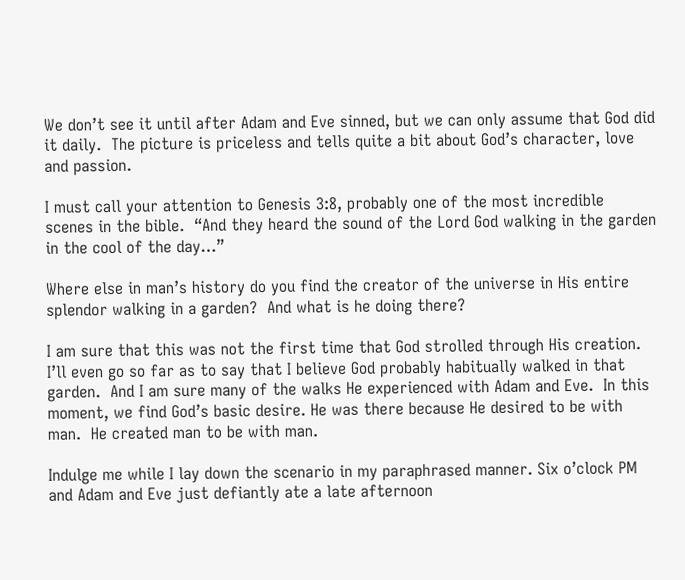We don’t see it until after Adam and Eve sinned, but we can only assume that God did it daily.  The picture is priceless and tells quite a bit about God’s character, love and passion.

I must call your attention to Genesis 3:8, probably one of the most incredible scenes in the bible.  “And they heard the sound of the Lord God walking in the garden in the cool of the day…”

Where else in man’s history do you find the creator of the universe in His entire splendor walking in a garden?  And what is he doing there?

I am sure that this was not the first time that God strolled through His creation. I’ll even go so far as to say that I believe God probably habitually walked in that garden.  And I am sure many of the walks He experienced with Adam and Eve.  In this moment, we find God’s basic desire. He was there because He desired to be with man.  He created man to be with man.

Indulge me while I lay down the scenario in my paraphrased manner. Six o’clock PM and Adam and Eve just defiantly ate a late afternoon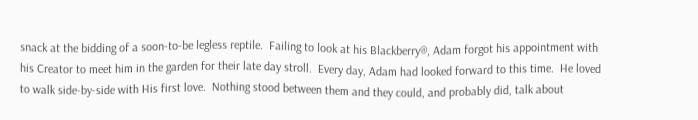snack at the bidding of a soon-to-be legless reptile.  Failing to look at his Blackberry®, Adam forgot his appointment with his Creator to meet him in the garden for their late day stroll.  Every day, Adam had looked forward to this time.  He loved to walk side-by-side with His first love.  Nothing stood between them and they could, and probably did, talk about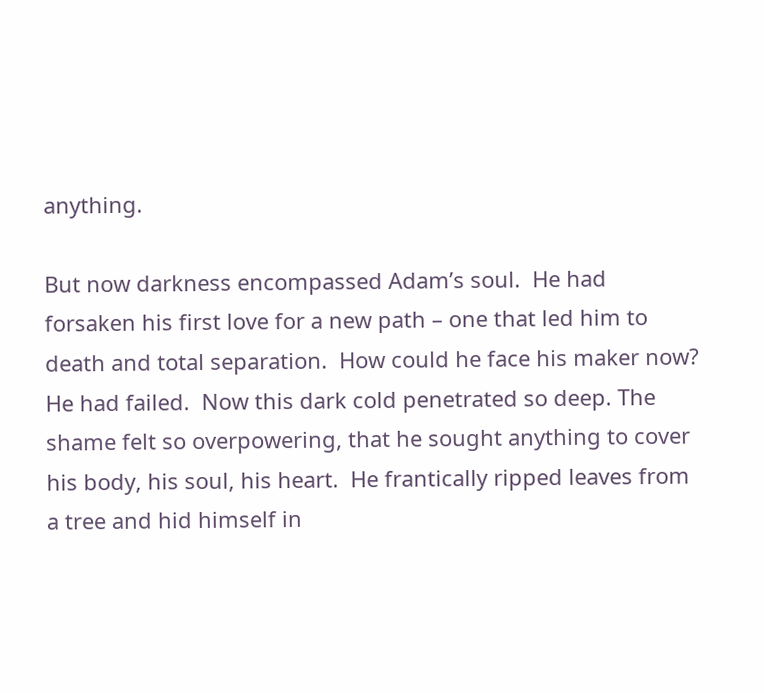anything.

But now darkness encompassed Adam’s soul.  He had forsaken his first love for a new path – one that led him to death and total separation.  How could he face his maker now?  He had failed.  Now this dark cold penetrated so deep. The shame felt so overpowering, that he sought anything to cover his body, his soul, his heart.  He frantically ripped leaves from a tree and hid himself in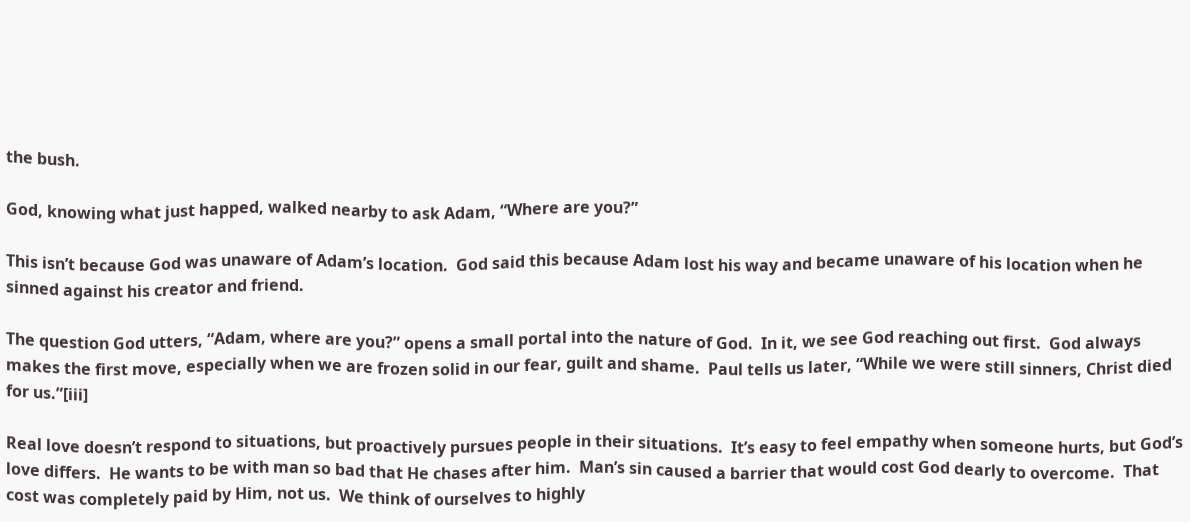the bush.

God, knowing what just happed, walked nearby to ask Adam, “Where are you?”

This isn’t because God was unaware of Adam’s location.  God said this because Adam lost his way and became unaware of his location when he sinned against his creator and friend.

The question God utters, “Adam, where are you?” opens a small portal into the nature of God.  In it, we see God reaching out first.  God always makes the first move, especially when we are frozen solid in our fear, guilt and shame.  Paul tells us later, “While we were still sinners, Christ died for us.”[iii]

Real love doesn’t respond to situations, but proactively pursues people in their situations.  It’s easy to feel empathy when someone hurts, but God’s love differs.  He wants to be with man so bad that He chases after him.  Man’s sin caused a barrier that would cost God dearly to overcome.  That cost was completely paid by Him, not us.  We think of ourselves to highly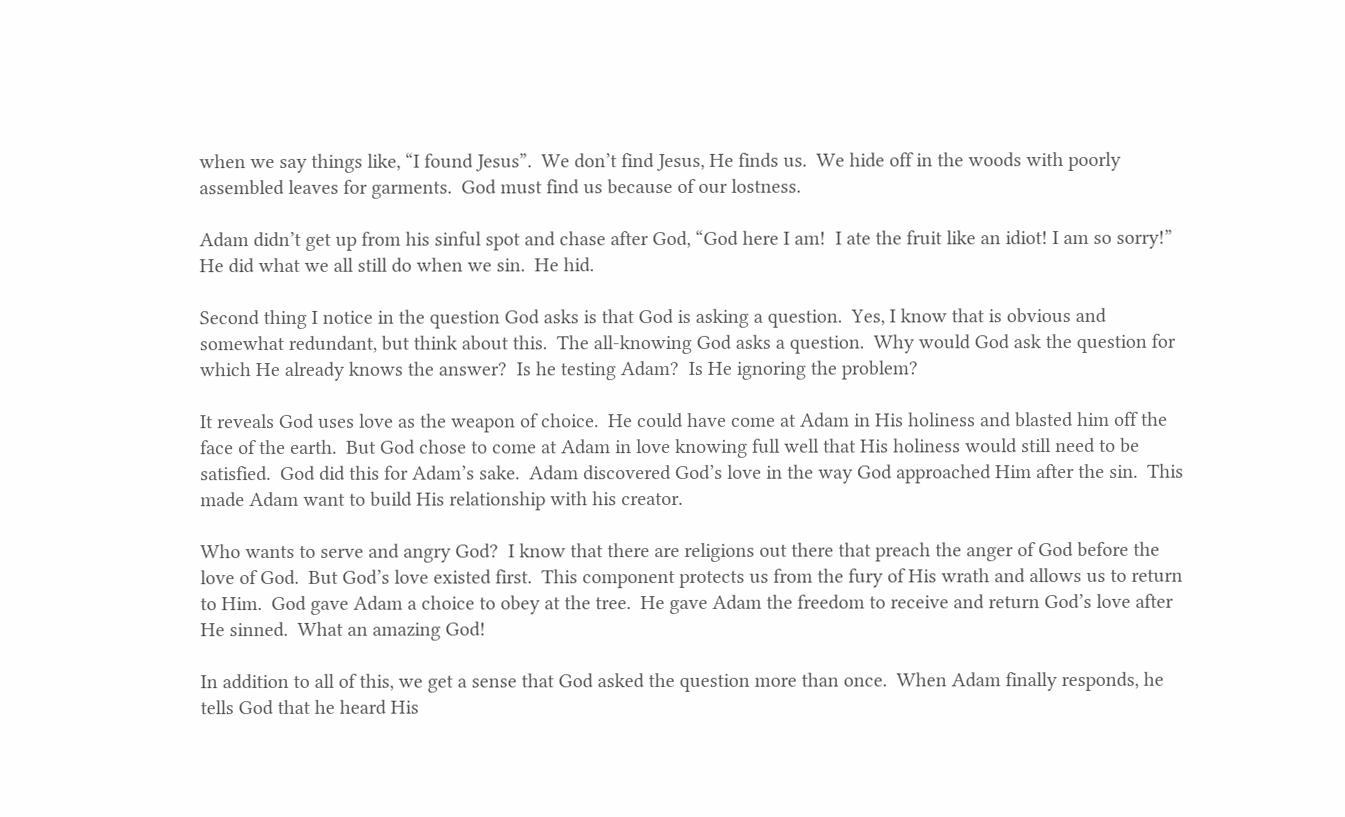when we say things like, “I found Jesus”.  We don’t find Jesus, He finds us.  We hide off in the woods with poorly assembled leaves for garments.  God must find us because of our lostness.

Adam didn’t get up from his sinful spot and chase after God, “God here I am!  I ate the fruit like an idiot! I am so sorry!” He did what we all still do when we sin.  He hid.

Second thing I notice in the question God asks is that God is asking a question.  Yes, I know that is obvious and somewhat redundant, but think about this.  The all-knowing God asks a question.  Why would God ask the question for which He already knows the answer?  Is he testing Adam?  Is He ignoring the problem?

It reveals God uses love as the weapon of choice.  He could have come at Adam in His holiness and blasted him off the face of the earth.  But God chose to come at Adam in love knowing full well that His holiness would still need to be satisfied.  God did this for Adam’s sake.  Adam discovered God’s love in the way God approached Him after the sin.  This made Adam want to build His relationship with his creator.

Who wants to serve and angry God?  I know that there are religions out there that preach the anger of God before the love of God.  But God’s love existed first.  This component protects us from the fury of His wrath and allows us to return to Him.  God gave Adam a choice to obey at the tree.  He gave Adam the freedom to receive and return God’s love after He sinned.  What an amazing God!

In addition to all of this, we get a sense that God asked the question more than once.  When Adam finally responds, he tells God that he heard His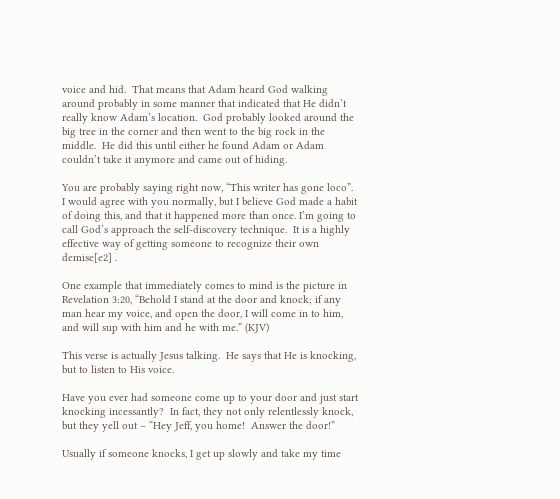voice and hid.  That means that Adam heard God walking around probably in some manner that indicated that He didn’t really know Adam’s location.  God probably looked around the big tree in the corner and then went to the big rock in the middle.  He did this until either he found Adam or Adam couldn’t take it anymore and came out of hiding.

You are probably saying right now, “This writer has gone loco”.  I would agree with you normally, but I believe God made a habit of doing this, and that it happened more than once. I’m going to call God’s approach the self-discovery technique.  It is a highly effective way of getting someone to recognize their own demise[e2] .

One example that immediately comes to mind is the picture in Revelation 3:20, “Behold I stand at the door and knock; if any man hear my voice, and open the door, I will come in to him, and will sup with him and he with me.” (KJV)

This verse is actually Jesus talking.  He says that He is knocking, but to listen to His voice.

Have you ever had someone come up to your door and just start knocking incessantly?  In fact, they not only relentlessly knock, but they yell out – “Hey Jeff, you home!  Answer the door!”

Usually if someone knocks, I get up slowly and take my time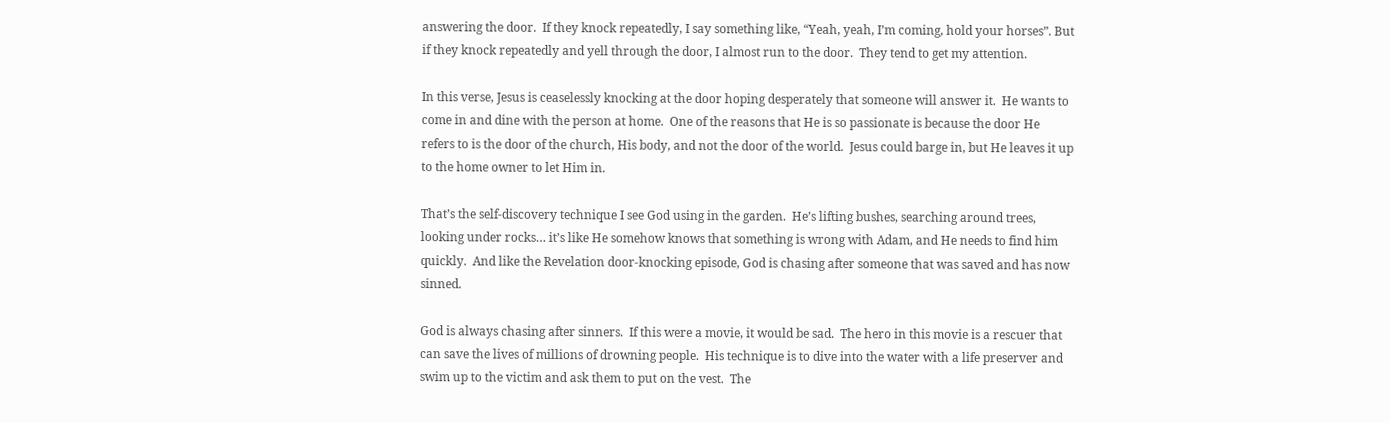answering the door.  If they knock repeatedly, I say something like, “Yeah, yeah, I’m coming, hold your horses”. But if they knock repeatedly and yell through the door, I almost run to the door.  They tend to get my attention.

In this verse, Jesus is ceaselessly knocking at the door hoping desperately that someone will answer it.  He wants to come in and dine with the person at home.  One of the reasons that He is so passionate is because the door He refers to is the door of the church, His body, and not the door of the world.  Jesus could barge in, but He leaves it up to the home owner to let Him in.

That’s the self-discovery technique I see God using in the garden.  He’s lifting bushes, searching around trees, looking under rocks… it’s like He somehow knows that something is wrong with Adam, and He needs to find him quickly.  And like the Revelation door-knocking episode, God is chasing after someone that was saved and has now sinned.

God is always chasing after sinners.  If this were a movie, it would be sad.  The hero in this movie is a rescuer that can save the lives of millions of drowning people.  His technique is to dive into the water with a life preserver and swim up to the victim and ask them to put on the vest.  The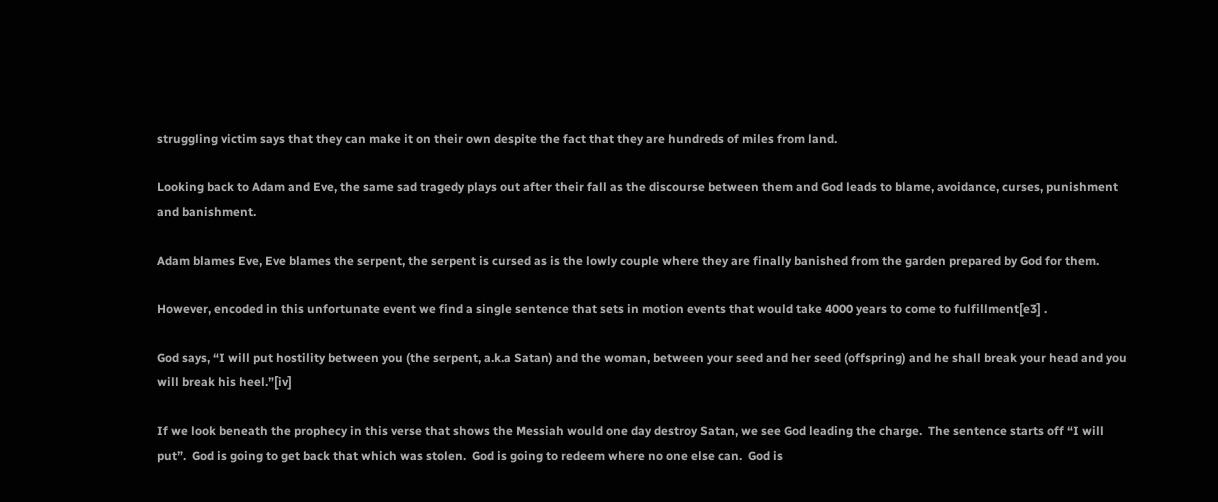struggling victim says that they can make it on their own despite the fact that they are hundreds of miles from land.

Looking back to Adam and Eve, the same sad tragedy plays out after their fall as the discourse between them and God leads to blame, avoidance, curses, punishment and banishment.

Adam blames Eve, Eve blames the serpent, the serpent is cursed as is the lowly couple where they are finally banished from the garden prepared by God for them.

However, encoded in this unfortunate event we find a single sentence that sets in motion events that would take 4000 years to come to fulfillment[e3] .

God says, “I will put hostility between you (the serpent, a.k.a Satan) and the woman, between your seed and her seed (offspring) and he shall break your head and you will break his heel.”[iv]

If we look beneath the prophecy in this verse that shows the Messiah would one day destroy Satan, we see God leading the charge.  The sentence starts off “I will put”.  God is going to get back that which was stolen.  God is going to redeem where no one else can.  God is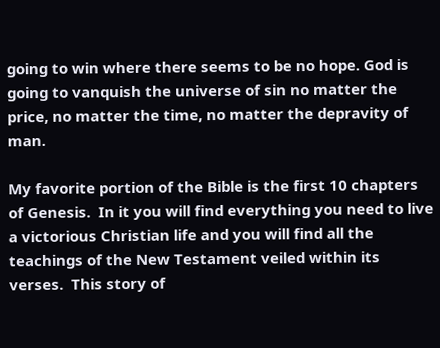going to win where there seems to be no hope. God is going to vanquish the universe of sin no matter the price, no matter the time, no matter the depravity of man.

My favorite portion of the Bible is the first 10 chapters of Genesis.  In it you will find everything you need to live a victorious Christian life and you will find all the teachings of the New Testament veiled within its verses.  This story of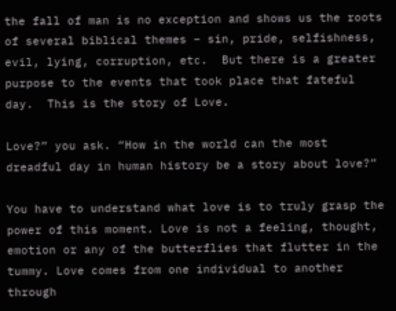the fall of man is no exception and shows us the roots of several biblical themes – sin, pride, selfishness, evil, lying, corruption, etc.  But there is a greater purpose to the events that took place that fateful day.  This is the story of Love.

Love?” you ask. “How in the world can the most dreadful day in human history be a story about love?”

You have to understand what love is to truly grasp the power of this moment. Love is not a feeling, thought, emotion or any of the butterflies that flutter in the tummy. Love comes from one individual to another through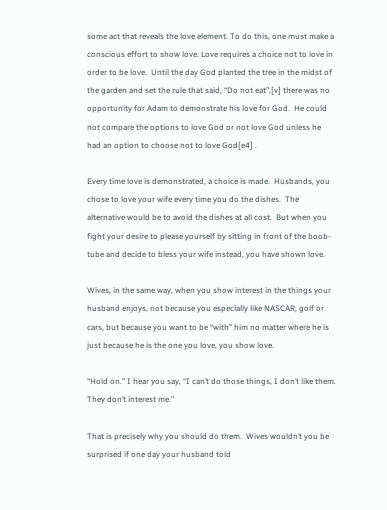some act that reveals the love element. To do this, one must make a conscious effort to show love. Love requires a choice not to love in order to be love.  Until the day God planted the tree in the midst of the garden and set the rule that said, “Do not eat”,[v] there was no opportunity for Adam to demonstrate his love for God.  He could not compare the options to love God or not love God unless he had an option to choose not to love God[e4] .

Every time love is demonstrated, a choice is made.  Husbands, you chose to love your wife every time you do the dishes.  The alternative would be to avoid the dishes at all cost.  But when you fight your desire to please yourself by sitting in front of the boob-tube and decide to bless your wife instead, you have shown love.

Wives, in the same way, when you show interest in the things your husband enjoys, not because you especially like NASCAR, golf or cars, but because you want to be “with” him no matter where he is just because he is the one you love, you show love.

“Hold on.” I hear you say, “I can’t do those things, I don’t like them.  They don’t interest me.”

That is precisely why you should do them.  Wives wouldn’t you be surprised if one day your husband told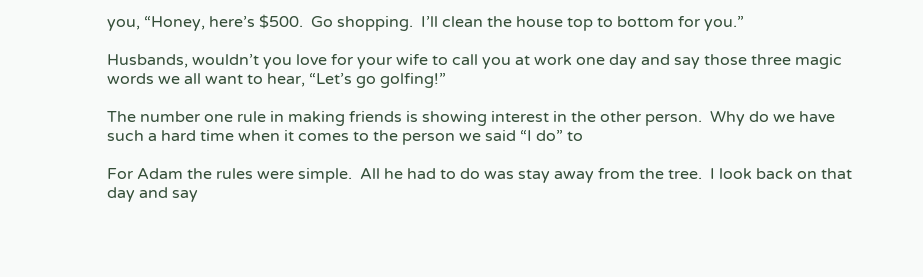you, “Honey, here’s $500.  Go shopping.  I’ll clean the house top to bottom for you.”

Husbands, wouldn’t you love for your wife to call you at work one day and say those three magic words we all want to hear, “Let’s go golfing!”

The number one rule in making friends is showing interest in the other person.  Why do we have such a hard time when it comes to the person we said “I do” to

For Adam the rules were simple.  All he had to do was stay away from the tree.  I look back on that day and say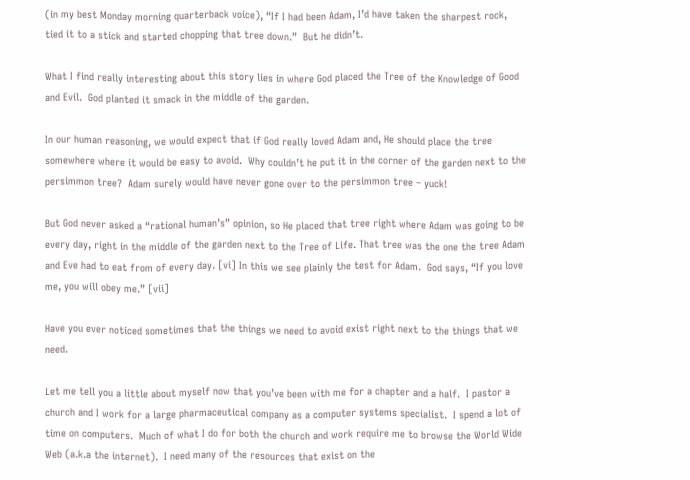(in my best Monday morning quarterback voice), “If I had been Adam, I’d have taken the sharpest rock, tied it to a stick and started chopping that tree down.”  But he didn’t.

What I find really interesting about this story lies in where God placed the Tree of the Knowledge of Good and Evil.  God planted it smack in the middle of the garden.

In our human reasoning, we would expect that if God really loved Adam and, He should place the tree somewhere where it would be easy to avoid.  Why couldn’t he put it in the corner of the garden next to the persimmon tree?  Adam surely would have never gone over to the persimmon tree – yuck!

But God never asked a “rational human’s” opinion, so He placed that tree right where Adam was going to be every day, right in the middle of the garden next to the Tree of Life. That tree was the one the tree Adam and Eve had to eat from of every day. [vi] In this we see plainly the test for Adam.  God says, “If you love me, you will obey me.” [vii]

Have you ever noticed sometimes that the things we need to avoid exist right next to the things that we need.

Let me tell you a little about myself now that you’ve been with me for a chapter and a half.  I pastor a church and I work for a large pharmaceutical company as a computer systems specialist.  I spend a lot of time on computers.  Much of what I do for both the church and work require me to browse the World Wide Web (a.k.a the internet).  I need many of the resources that exist on the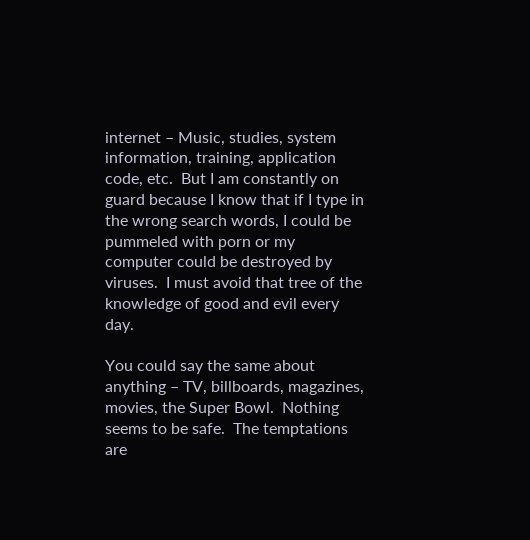internet – Music, studies, system information, training, application code, etc.  But I am constantly on guard because I know that if I type in the wrong search words, I could be pummeled with porn or my computer could be destroyed by viruses.  I must avoid that tree of the knowledge of good and evil every day.

You could say the same about anything – TV, billboards, magazines, movies, the Super Bowl.  Nothing seems to be safe.  The temptations are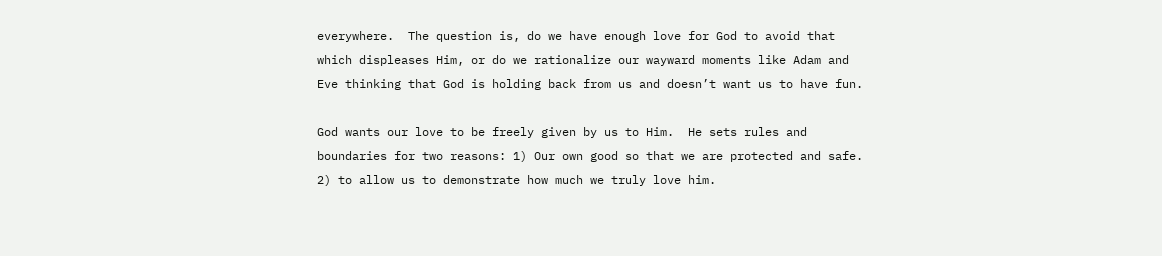everywhere.  The question is, do we have enough love for God to avoid that which displeases Him, or do we rationalize our wayward moments like Adam and Eve thinking that God is holding back from us and doesn’t want us to have fun.

God wants our love to be freely given by us to Him.  He sets rules and boundaries for two reasons: 1) Our own good so that we are protected and safe. 2) to allow us to demonstrate how much we truly love him.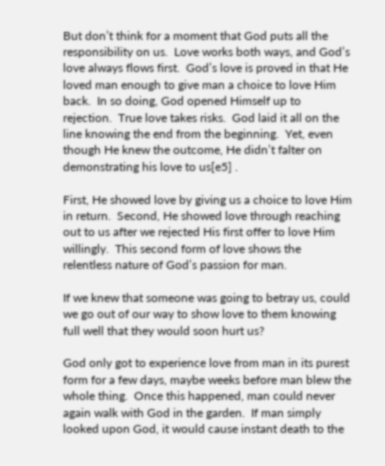But don’t think for a moment that God puts all the responsibility on us.  Love works both ways, and God’s love always flows first.  God’s love is proved in that He loved man enough to give man a choice to love Him back.  In so doing, God opened Himself up to rejection.  True love takes risks.  God laid it all on the line knowing the end from the beginning.  Yet, even though He knew the outcome, He didn’t falter on demonstrating his love to us[e5] .

First, He showed love by giving us a choice to love Him in return.  Second, He showed love through reaching out to us after we rejected His first offer to love Him willingly.  This second form of love shows the relentless nature of God’s passion for man.

If we knew that someone was going to betray us, could we go out of our way to show love to them knowing full well that they would soon hurt us?

God only got to experience love from man in its purest form for a few days, maybe weeks before man blew the whole thing.  Once this happened, man could never again walk with God in the garden.  If man simply looked upon God, it would cause instant death to the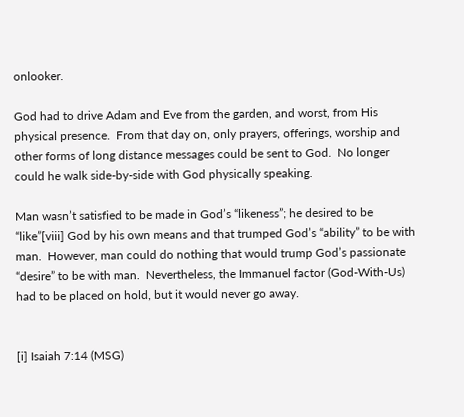onlooker.

God had to drive Adam and Eve from the garden, and worst, from His physical presence.  From that day on, only prayers, offerings, worship and other forms of long distance messages could be sent to God.  No longer could he walk side-by-side with God physically speaking.

Man wasn’t satisfied to be made in God’s “likeness”; he desired to be “like”[viii] God by his own means and that trumped God’s “ability” to be with man.  However, man could do nothing that would trump God’s passionate “desire” to be with man.  Nevertheless, the Immanuel factor (God-With-Us) had to be placed on hold, but it would never go away.


[i] Isaiah 7:14 (MSG)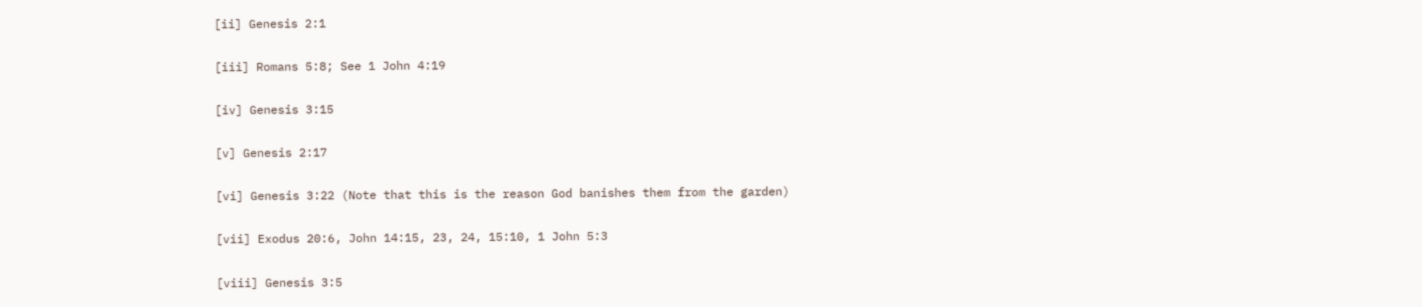[ii] Genesis 2:1

[iii] Romans 5:8; See 1 John 4:19

[iv] Genesis 3:15

[v] Genesis 2:17

[vi] Genesis 3:22 (Note that this is the reason God banishes them from the garden)

[vii] Exodus 20:6, John 14:15, 23, 24, 15:10, 1 John 5:3

[viii] Genesis 3:5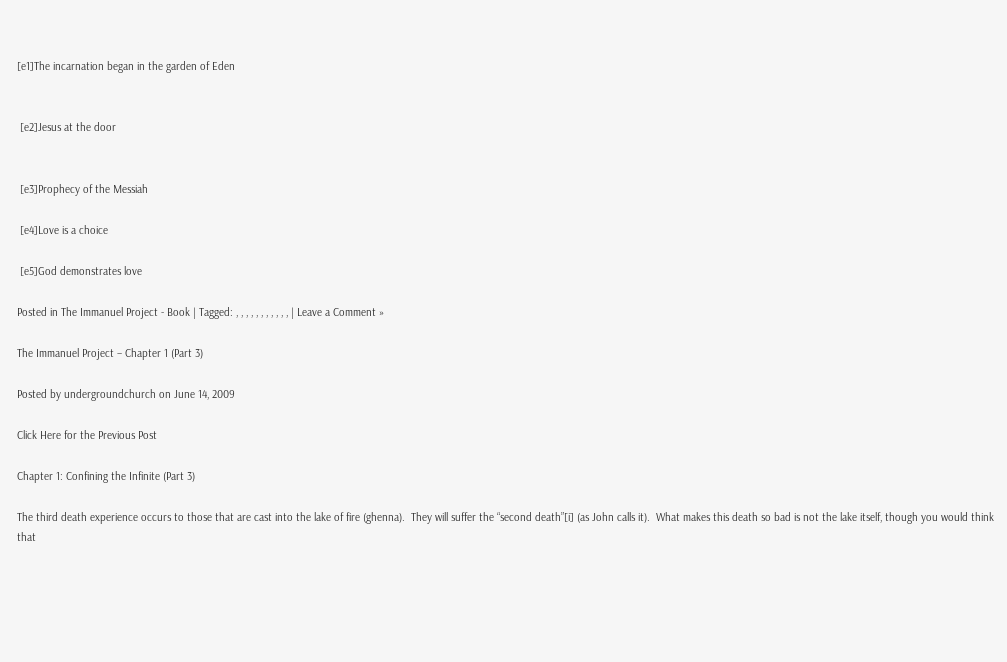[e1]The incarnation began in the garden of Eden


 [e2]Jesus at the door


 [e3]Prophecy of the Messiah

 [e4]Love is a choice

 [e5]God demonstrates love

Posted in The Immanuel Project - Book | Tagged: , , , , , , , , , , , | Leave a Comment »

The Immanuel Project – Chapter 1 (Part 3)

Posted by undergroundchurch on June 14, 2009

Click Here for the Previous Post

Chapter 1: Confining the Infinite (Part 3)

The third death experience occurs to those that are cast into the lake of fire (ghenna).  They will suffer the “second death”[i] (as John calls it).  What makes this death so bad is not the lake itself, though you would think that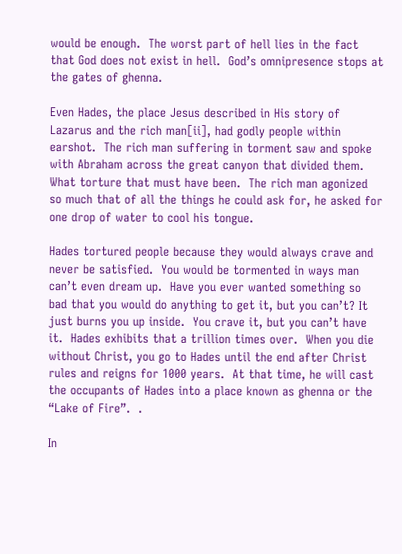would be enough.  The worst part of hell lies in the fact that God does not exist in hell.  God’s omnipresence stops at the gates of ghenna.

Even Hades, the place Jesus described in His story of Lazarus and the rich man[ii], had godly people within earshot.  The rich man suffering in torment saw and spoke with Abraham across the great canyon that divided them.  What torture that must have been.  The rich man agonized so much that of all the things he could ask for, he asked for one drop of water to cool his tongue.

Hades tortured people because they would always crave and never be satisfied.  You would be tormented in ways man can’t even dream up.  Have you ever wanted something so bad that you would do anything to get it, but you can’t? It just burns you up inside.  You crave it, but you can’t have it.  Hades exhibits that a trillion times over.  When you die without Christ, you go to Hades until the end after Christ rules and reigns for 1000 years.  At that time, he will cast the occupants of Hades into a place known as ghenna or the “Lake of Fire”.  .

In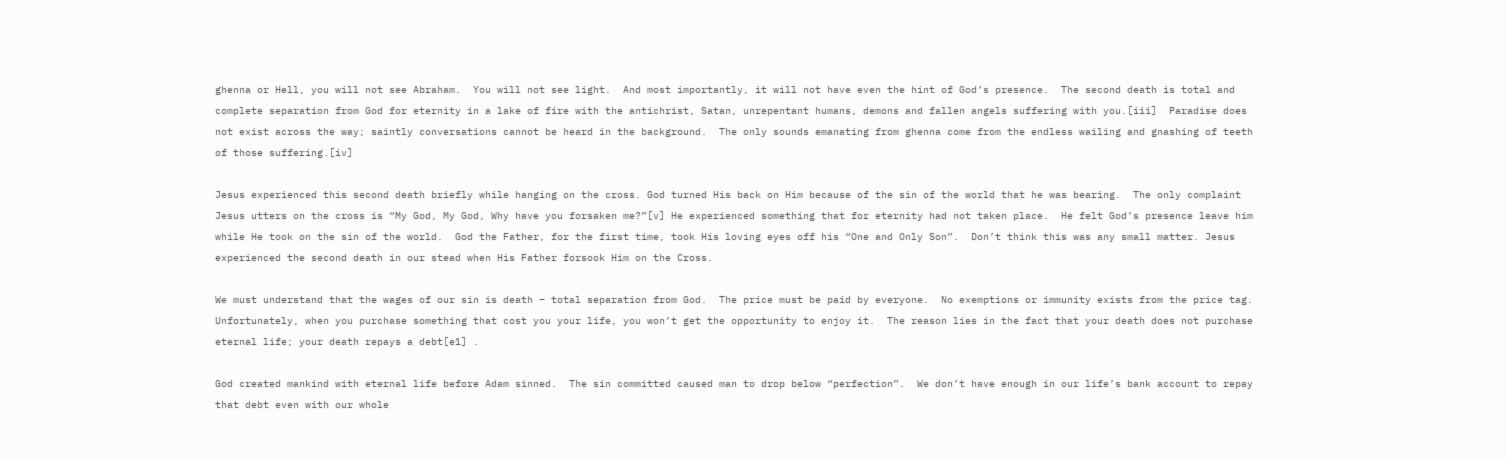ghenna or Hell, you will not see Abraham.  You will not see light.  And most importantly, it will not have even the hint of God’s presence.  The second death is total and complete separation from God for eternity in a lake of fire with the antichrist, Satan, unrepentant humans, demons and fallen angels suffering with you.[iii]  Paradise does not exist across the way; saintly conversations cannot be heard in the background.  The only sounds emanating from ghenna come from the endless wailing and gnashing of teeth of those suffering.[iv]

Jesus experienced this second death briefly while hanging on the cross. God turned His back on Him because of the sin of the world that he was bearing.  The only complaint Jesus utters on the cross is “My God, My God, Why have you forsaken me?”[v] He experienced something that for eternity had not taken place.  He felt God’s presence leave him while He took on the sin of the world.  God the Father, for the first time, took His loving eyes off his “One and Only Son”.  Don’t think this was any small matter. Jesus experienced the second death in our stead when His Father forsook Him on the Cross.

We must understand that the wages of our sin is death – total separation from God.  The price must be paid by everyone.  No exemptions or immunity exists from the price tag.  Unfortunately, when you purchase something that cost you your life, you won’t get the opportunity to enjoy it.  The reason lies in the fact that your death does not purchase eternal life; your death repays a debt[e1] .

God created mankind with eternal life before Adam sinned.  The sin committed caused man to drop below “perfection”.  We don’t have enough in our life’s bank account to repay that debt even with our whole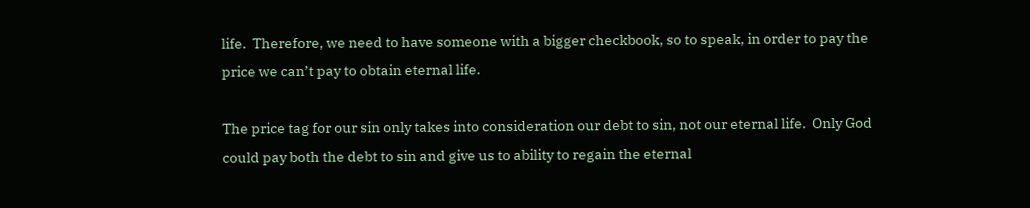life.  Therefore, we need to have someone with a bigger checkbook, so to speak, in order to pay the price we can’t pay to obtain eternal life.

The price tag for our sin only takes into consideration our debt to sin, not our eternal life.  Only God could pay both the debt to sin and give us to ability to regain the eternal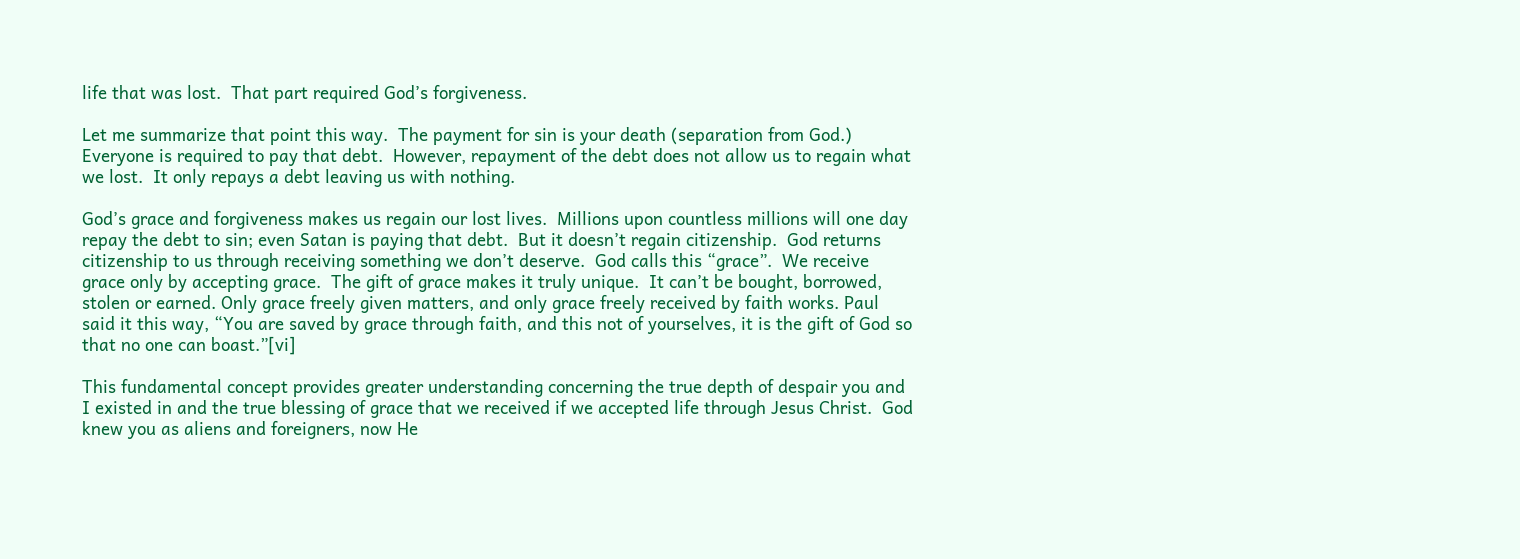life that was lost.  That part required God’s forgiveness.

Let me summarize that point this way.  The payment for sin is your death (separation from God.)  Everyone is required to pay that debt.  However, repayment of the debt does not allow us to regain what we lost.  It only repays a debt leaving us with nothing.

God’s grace and forgiveness makes us regain our lost lives.  Millions upon countless millions will one day repay the debt to sin; even Satan is paying that debt.  But it doesn’t regain citizenship.  God returns citizenship to us through receiving something we don’t deserve.  God calls this “grace”.  We receive grace only by accepting grace.  The gift of grace makes it truly unique.  It can’t be bought, borrowed, stolen or earned. Only grace freely given matters, and only grace freely received by faith works. Paul said it this way, “You are saved by grace through faith, and this not of yourselves, it is the gift of God so that no one can boast.”[vi]

This fundamental concept provides greater understanding concerning the true depth of despair you and I existed in and the true blessing of grace that we received if we accepted life through Jesus Christ.  God knew you as aliens and foreigners, now He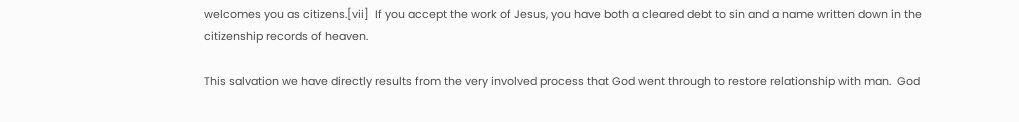welcomes you as citizens.[vii]  If you accept the work of Jesus, you have both a cleared debt to sin and a name written down in the citizenship records of heaven.

This salvation we have directly results from the very involved process that God went through to restore relationship with man.  God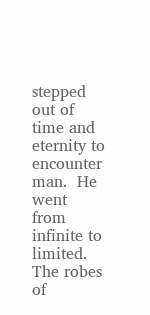stepped out of time and eternity to encounter man.  He went from infinite to limited.  The robes of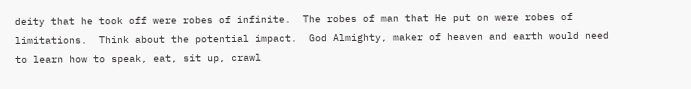deity that he took off were robes of infinite.  The robes of man that He put on were robes of limitations.  Think about the potential impact.  God Almighty, maker of heaven and earth would need to learn how to speak, eat, sit up, crawl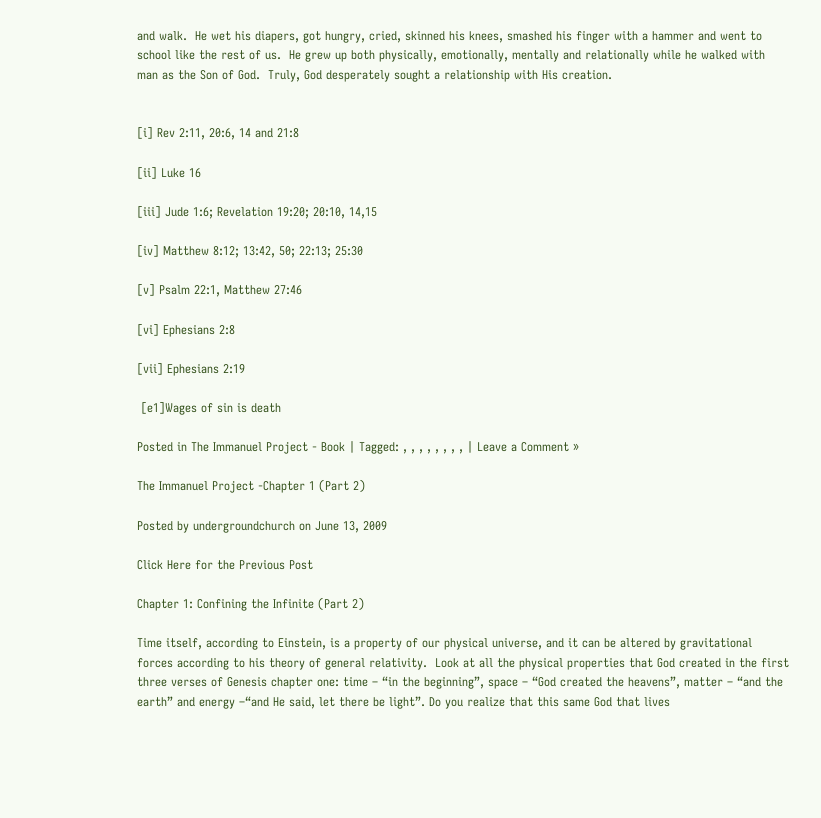and walk.  He wet his diapers, got hungry, cried, skinned his knees, smashed his finger with a hammer and went to school like the rest of us.  He grew up both physically, emotionally, mentally and relationally while he walked with man as the Son of God.  Truly, God desperately sought a relationship with His creation.


[i] Rev 2:11, 20:6, 14 and 21:8

[ii] Luke 16

[iii] Jude 1:6; Revelation 19:20; 20:10, 14,15

[iv] Matthew 8:12; 13:42, 50; 22:13; 25:30

[v] Psalm 22:1, Matthew 27:46

[vi] Ephesians 2:8

[vii] Ephesians 2:19

 [e1]Wages of sin is death

Posted in The Immanuel Project - Book | Tagged: , , , , , , , , | Leave a Comment »

The Immanuel Project -Chapter 1 (Part 2)

Posted by undergroundchurch on June 13, 2009

Click Here for the Previous Post

Chapter 1: Confining the Infinite (Part 2)

Time itself, according to Einstein, is a property of our physical universe, and it can be altered by gravitational forces according to his theory of general relativity.  Look at all the physical properties that God created in the first three verses of Genesis chapter one: time – “in the beginning”, space – “God created the heavens”, matter – “and the earth” and energy –“and He said, let there be light”. Do you realize that this same God that lives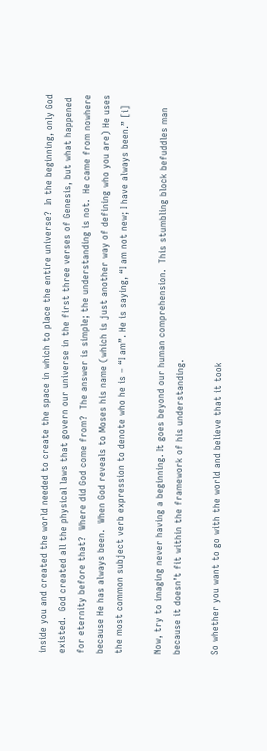inside you and created the world needed to create the space in which to place the entire universe?  In the beginning, only God existed.  God created all the physical laws that govern our universe in the first three verses of Genesis, but what happened for eternity before that?  Where did God come from?  The answer is simple; the understanding is not.  He came from nowhere because He has always been.  When God reveals to Moses his name (which is just another way of defining who you are) He uses the most common subject verb expression to denote who he is – “I am”. He is saying, “I am not new; I have always been.” [i]

Now, try to imaging never having a beginning. It goes beyond our human comprehension.  This stumbling block befuddles man because it doesn’t fit within the framework of his understanding.

So whether you want to go with the world and believe that it took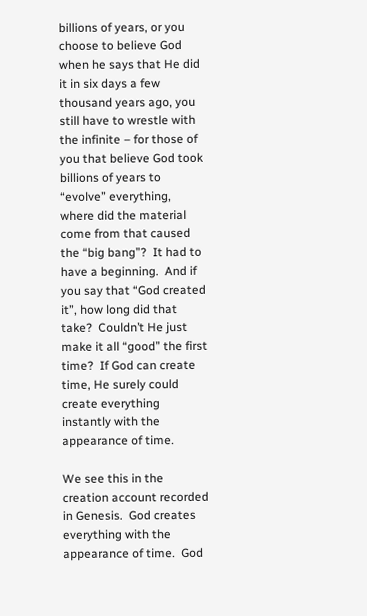billions of years, or you choose to believe God when he says that He did it in six days a few thousand years ago, you still have to wrestle with the infinite – for those of you that believe God took billions of years to “evolve” everything, where did the material come from that caused the “big bang”?  It had to have a beginning.  And if you say that “God created it”, how long did that take?  Couldn’t He just make it all “good” the first time?  If God can create time, He surely could create everything instantly with the appearance of time.

We see this in the creation account recorded in Genesis.  God creates everything with the appearance of time.  God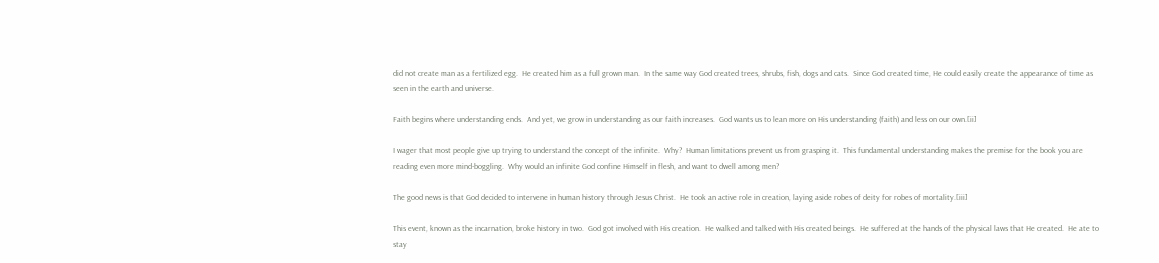did not create man as a fertilized egg.  He created him as a full grown man.  In the same way God created trees, shrubs, fish, dogs and cats.  Since God created time, He could easily create the appearance of time as seen in the earth and universe.

Faith begins where understanding ends.  And yet, we grow in understanding as our faith increases.  God wants us to lean more on His understanding (faith) and less on our own.[ii]

I wager that most people give up trying to understand the concept of the infinite.  Why?  Human limitations prevent us from grasping it.  This fundamental understanding makes the premise for the book you are reading even more mind-boggling.  Why would an infinite God confine Himself in flesh, and want to dwell among men?

The good news is that God decided to intervene in human history through Jesus Christ.  He took an active role in creation, laying aside robes of deity for robes of mortality.[iii]

This event, known as the incarnation, broke history in two.  God got involved with His creation.  He walked and talked with His created beings.  He suffered at the hands of the physical laws that He created.  He ate to stay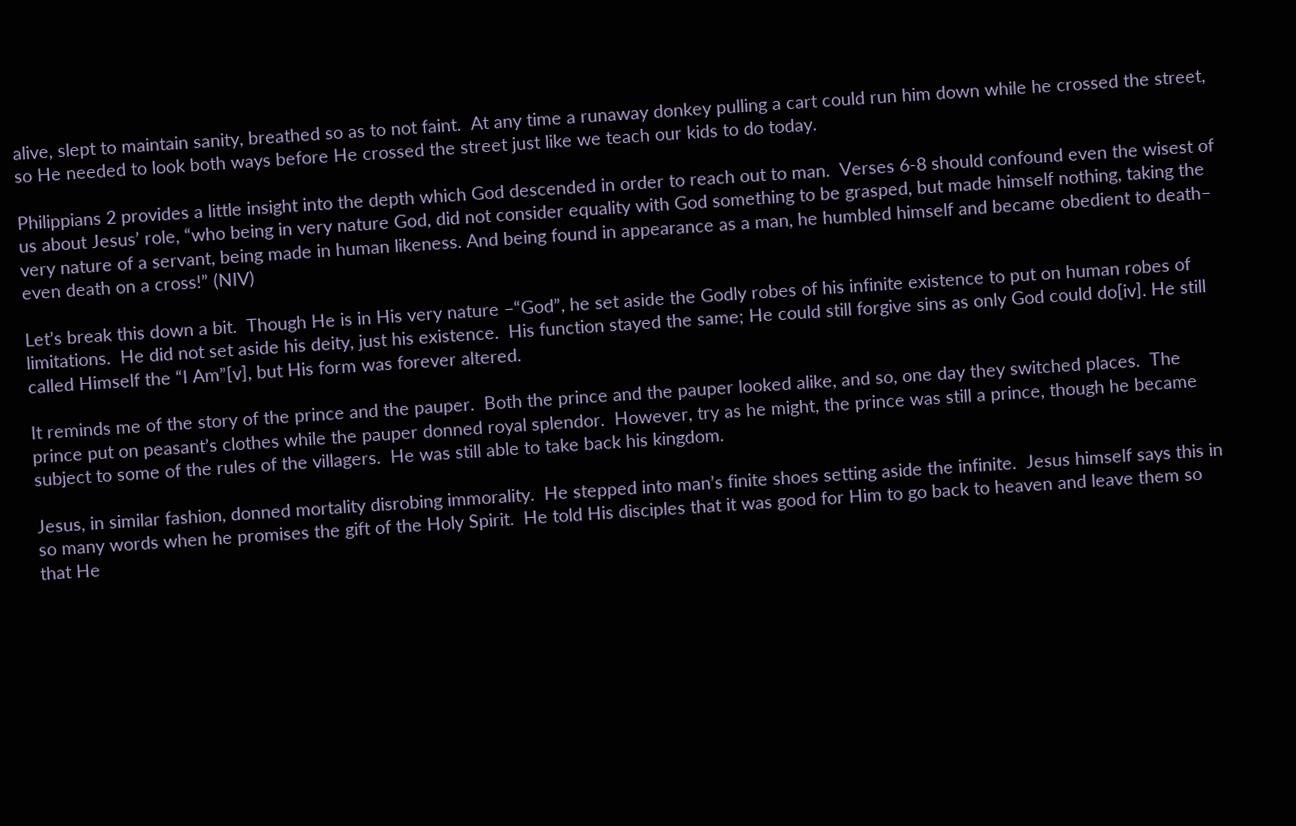alive, slept to maintain sanity, breathed so as to not faint.  At any time a runaway donkey pulling a cart could run him down while he crossed the street, so He needed to look both ways before He crossed the street just like we teach our kids to do today.

Philippians 2 provides a little insight into the depth which God descended in order to reach out to man.  Verses 6-8 should confound even the wisest of us about Jesus’ role, “who being in very nature God, did not consider equality with God something to be grasped, but made himself nothing, taking the very nature of a servant, being made in human likeness. And being found in appearance as a man, he humbled himself and became obedient to death– even death on a cross!” (NIV)

Let’s break this down a bit.  Though He is in His very nature –“God”, he set aside the Godly robes of his infinite existence to put on human robes of limitations.  He did not set aside his deity, just his existence.  His function stayed the same; He could still forgive sins as only God could do[iv]. He still called Himself the “I Am”[v], but His form was forever altered.

It reminds me of the story of the prince and the pauper.  Both the prince and the pauper looked alike, and so, one day they switched places.  The prince put on peasant’s clothes while the pauper donned royal splendor.  However, try as he might, the prince was still a prince, though he became subject to some of the rules of the villagers.  He was still able to take back his kingdom.

Jesus, in similar fashion, donned mortality disrobing immorality.  He stepped into man’s finite shoes setting aside the infinite.  Jesus himself says this in so many words when he promises the gift of the Holy Spirit.  He told His disciples that it was good for Him to go back to heaven and leave them so that He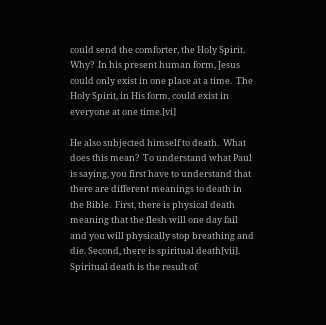could send the comforter, the Holy Spirit.  Why?  In his present human form, Jesus could only exist in one place at a time.  The Holy Spirit, in His form, could exist in everyone at one time.[vi]

He also subjected himself to death.  What does this mean?  To understand what Paul is saying, you first have to understand that there are different meanings to death in the Bible.  First, there is physical death meaning that the flesh will one day fail and you will physically stop breathing and die. Second, there is spiritual death[vii].  Spiritual death is the result of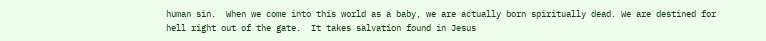human sin.  When we come into this world as a baby, we are actually born spiritually dead. We are destined for hell right out of the gate.  It takes salvation found in Jesus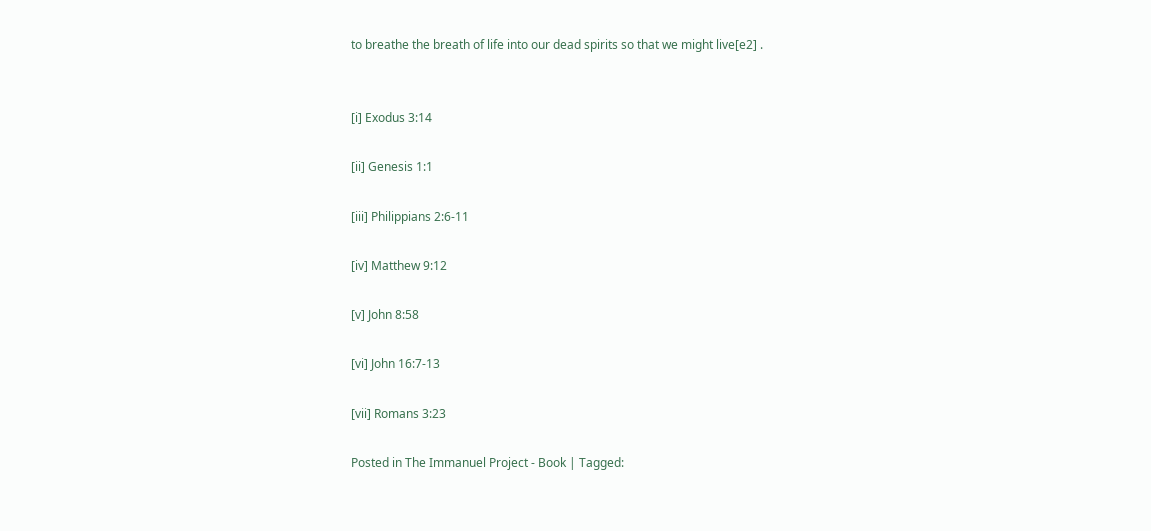to breathe the breath of life into our dead spirits so that we might live[e2] .


[i] Exodus 3:14

[ii] Genesis 1:1

[iii] Philippians 2:6-11

[iv] Matthew 9:12

[v] John 8:58

[vi] John 16:7-13

[vii] Romans 3:23

Posted in The Immanuel Project - Book | Tagged: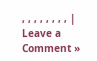, , , , , , , , | Leave a Comment »